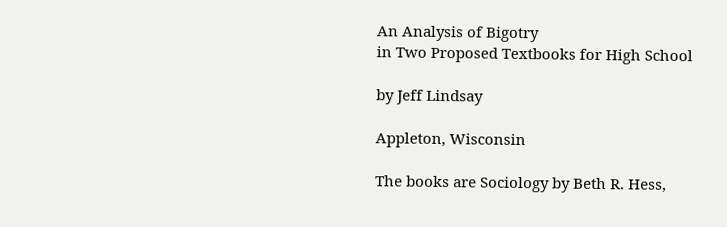An Analysis of Bigotry
in Two Proposed Textbooks for High School

by Jeff Lindsay

Appleton, Wisconsin

The books are Sociology by Beth R. Hess,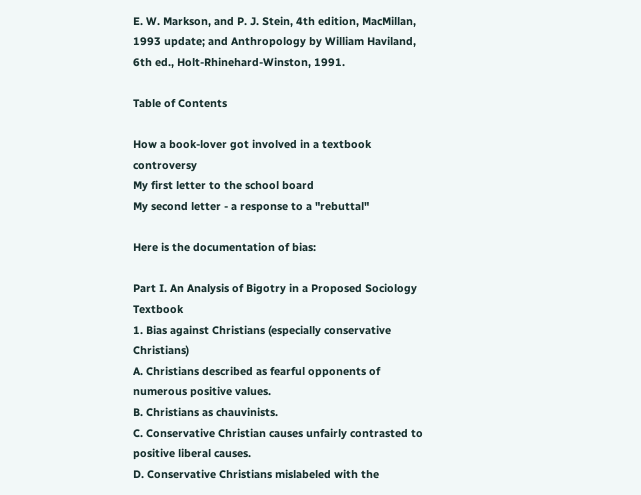E. W. Markson, and P. J. Stein, 4th edition, MacMillan, 1993 update; and Anthropology by William Haviland, 6th ed., Holt-Rhinehard-Winston, 1991.

Table of Contents

How a book-lover got involved in a textbook controversy
My first letter to the school board
My second letter - a response to a "rebuttal"

Here is the documentation of bias:

Part I. An Analysis of Bigotry in a Proposed Sociology Textbook
1. Bias against Christians (especially conservative Christians)
A. Christians described as fearful opponents of numerous positive values.
B. Christians as chauvinists.
C. Conservative Christian causes unfairly contrasted to positive liberal causes.
D. Conservative Christians mislabeled with the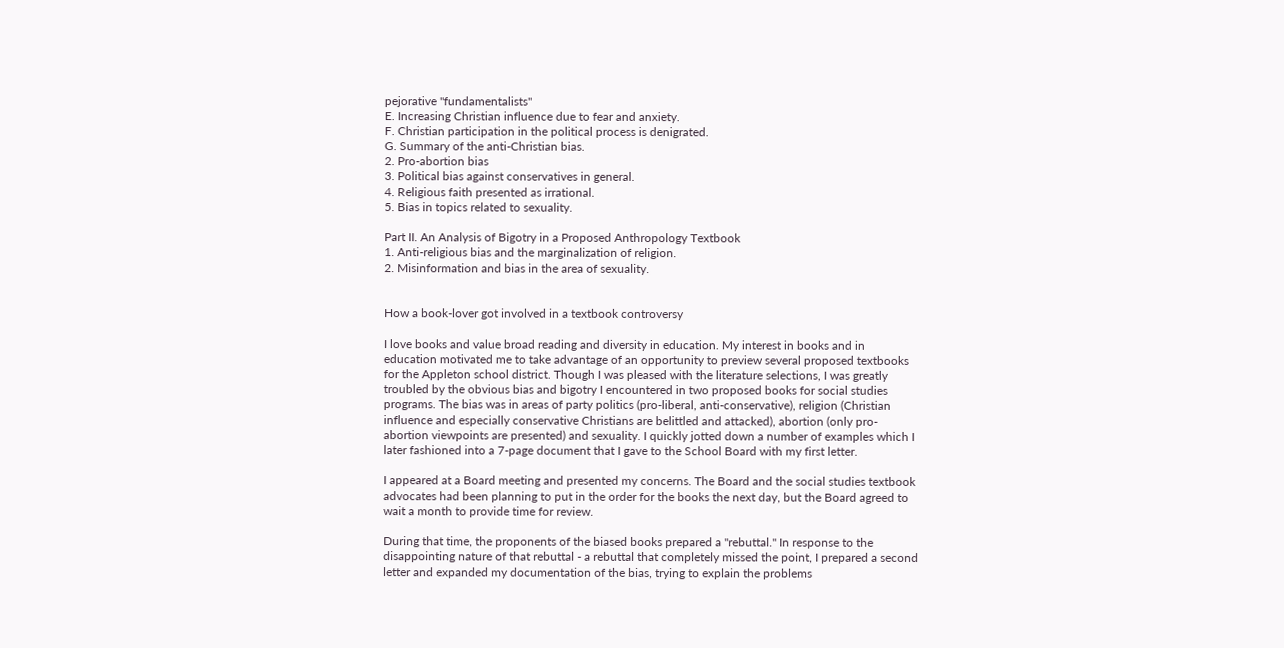pejorative "fundamentalists"
E. Increasing Christian influence due to fear and anxiety.
F. Christian participation in the political process is denigrated.
G. Summary of the anti-Christian bias.
2. Pro-abortion bias
3. Political bias against conservatives in general.
4. Religious faith presented as irrational.
5. Bias in topics related to sexuality.

Part II. An Analysis of Bigotry in a Proposed Anthropology Textbook
1. Anti-religious bias and the marginalization of religion.
2. Misinformation and bias in the area of sexuality.


How a book-lover got involved in a textbook controversy

I love books and value broad reading and diversity in education. My interest in books and in education motivated me to take advantage of an opportunity to preview several proposed textbooks for the Appleton school district. Though I was pleased with the literature selections, I was greatly troubled by the obvious bias and bigotry I encountered in two proposed books for social studies programs. The bias was in areas of party politics (pro-liberal, anti-conservative), religion (Christian influence and especially conservative Christians are belittled and attacked), abortion (only pro-abortion viewpoints are presented) and sexuality. I quickly jotted down a number of examples which I later fashioned into a 7-page document that I gave to the School Board with my first letter.

I appeared at a Board meeting and presented my concerns. The Board and the social studies textbook advocates had been planning to put in the order for the books the next day, but the Board agreed to wait a month to provide time for review.

During that time, the proponents of the biased books prepared a "rebuttal." In response to the disappointing nature of that rebuttal - a rebuttal that completely missed the point, I prepared a second letter and expanded my documentation of the bias, trying to explain the problems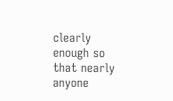clearly enough so that nearly anyone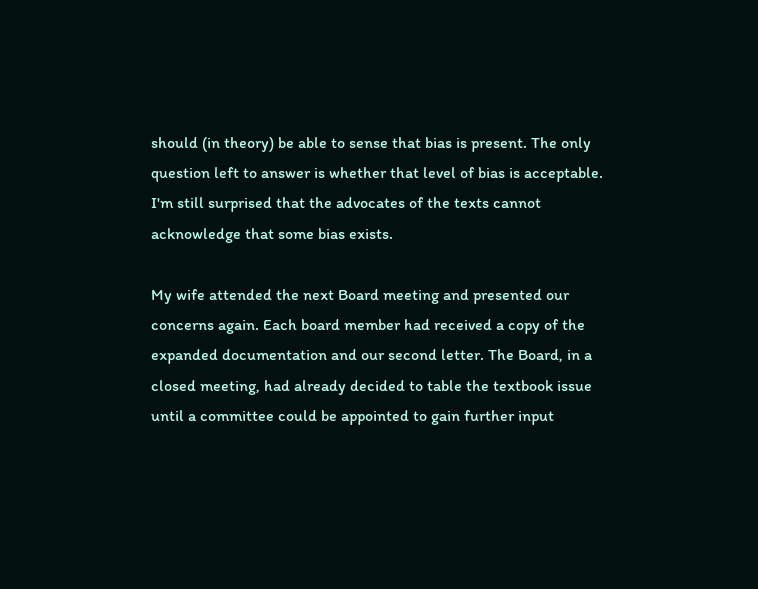should (in theory) be able to sense that bias is present. The only question left to answer is whether that level of bias is acceptable. I'm still surprised that the advocates of the texts cannot acknowledge that some bias exists.

My wife attended the next Board meeting and presented our concerns again. Each board member had received a copy of the expanded documentation and our second letter. The Board, in a closed meeting, had already decided to table the textbook issue until a committee could be appointed to gain further input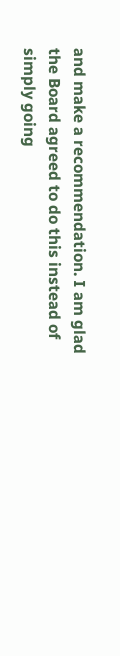and make a recommendation. I am glad the Board agreed to do this instead of simply going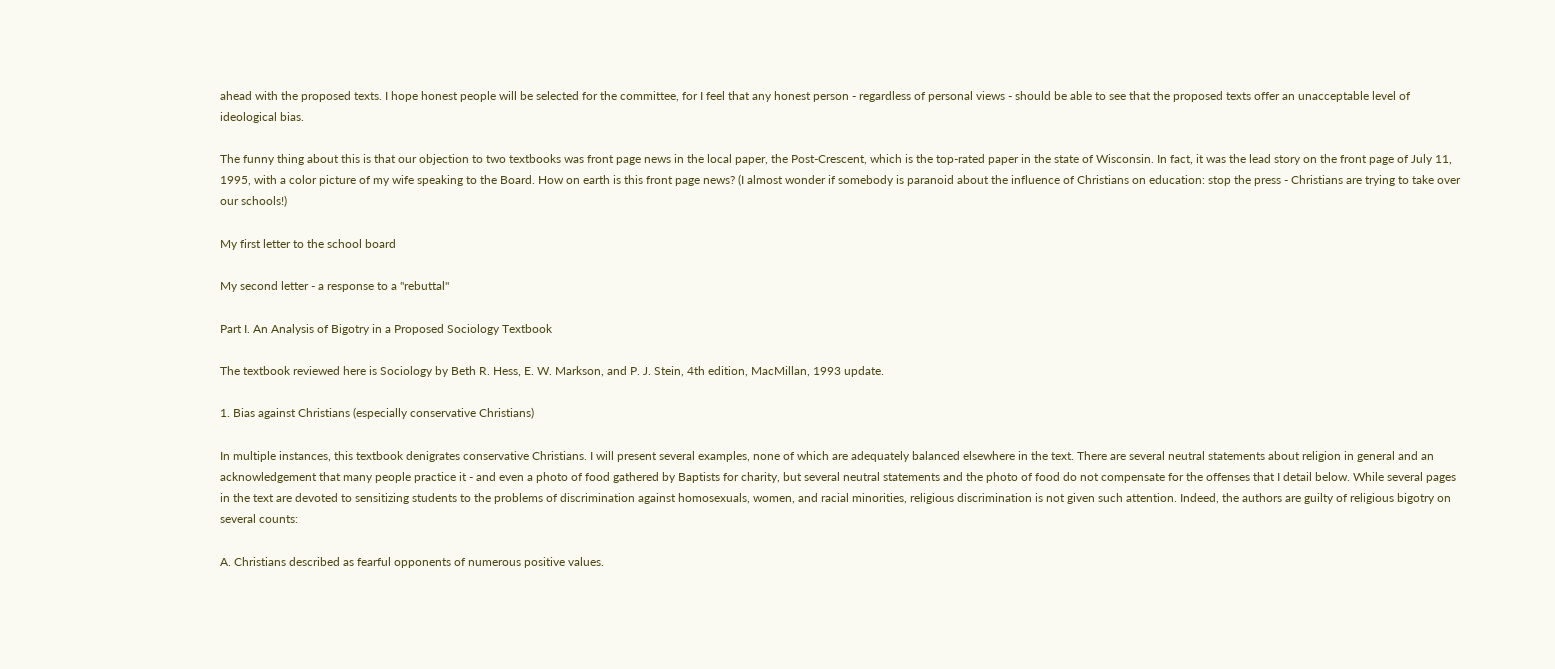ahead with the proposed texts. I hope honest people will be selected for the committee, for I feel that any honest person - regardless of personal views - should be able to see that the proposed texts offer an unacceptable level of ideological bias.

The funny thing about this is that our objection to two textbooks was front page news in the local paper, the Post-Crescent, which is the top-rated paper in the state of Wisconsin. In fact, it was the lead story on the front page of July 11, 1995, with a color picture of my wife speaking to the Board. How on earth is this front page news? (I almost wonder if somebody is paranoid about the influence of Christians on education: stop the press - Christians are trying to take over our schools!)

My first letter to the school board

My second letter - a response to a "rebuttal"

Part I. An Analysis of Bigotry in a Proposed Sociology Textbook

The textbook reviewed here is Sociology by Beth R. Hess, E. W. Markson, and P. J. Stein, 4th edition, MacMillan, 1993 update.

1. Bias against Christians (especially conservative Christians)

In multiple instances, this textbook denigrates conservative Christians. I will present several examples, none of which are adequately balanced elsewhere in the text. There are several neutral statements about religion in general and an acknowledgement that many people practice it - and even a photo of food gathered by Baptists for charity, but several neutral statements and the photo of food do not compensate for the offenses that I detail below. While several pages in the text are devoted to sensitizing students to the problems of discrimination against homosexuals, women, and racial minorities, religious discrimination is not given such attention. Indeed, the authors are guilty of religious bigotry on several counts:

A. Christians described as fearful opponents of numerous positive values.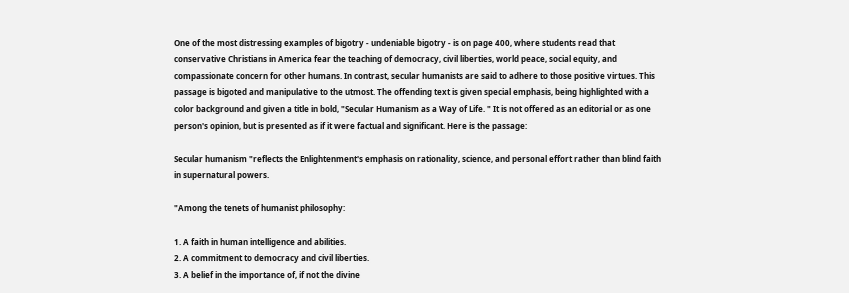One of the most distressing examples of bigotry - undeniable bigotry - is on page 400, where students read that conservative Christians in America fear the teaching of democracy, civil liberties, world peace, social equity, and compassionate concern for other humans. In contrast, secular humanists are said to adhere to those positive virtues. This passage is bigoted and manipulative to the utmost. The offending text is given special emphasis, being highlighted with a color background and given a title in bold, "Secular Humanism as a Way of Life. " It is not offered as an editorial or as one person's opinion, but is presented as if it were factual and significant. Here is the passage:

Secular humanism "reflects the Enlightenment's emphasis on rationality, science, and personal effort rather than blind faith in supernatural powers.

"Among the tenets of humanist philosophy:

1. A faith in human intelligence and abilities.
2. A commitment to democracy and civil liberties.
3. A belief in the importance of, if not the divine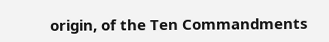origin, of the Ten Commandments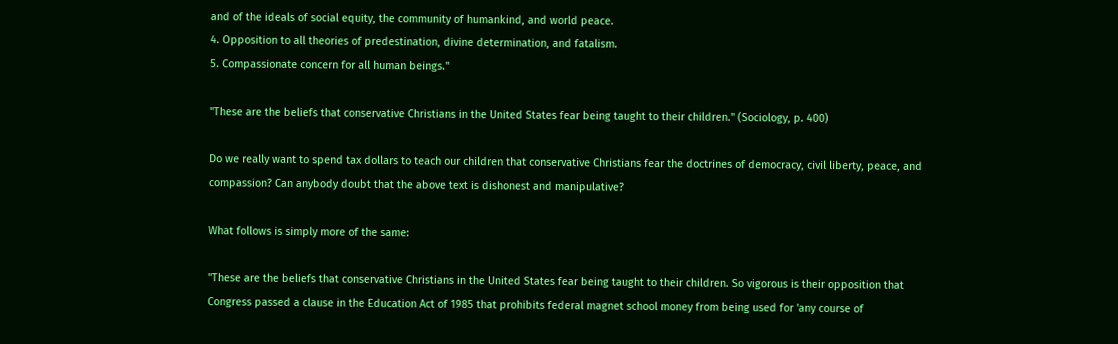and of the ideals of social equity, the community of humankind, and world peace.
4. Opposition to all theories of predestination, divine determination, and fatalism.
5. Compassionate concern for all human beings."

"These are the beliefs that conservative Christians in the United States fear being taught to their children." (Sociology, p. 400)

Do we really want to spend tax dollars to teach our children that conservative Christians fear the doctrines of democracy, civil liberty, peace, and compassion? Can anybody doubt that the above text is dishonest and manipulative?

What follows is simply more of the same:

"These are the beliefs that conservative Christians in the United States fear being taught to their children. So vigorous is their opposition that Congress passed a clause in the Education Act of 1985 that prohibits federal magnet school money from being used for 'any course of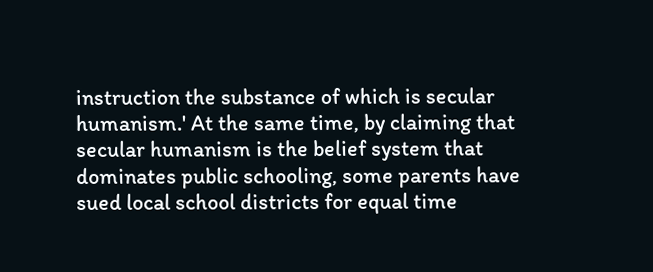instruction the substance of which is secular humanism.' At the same time, by claiming that secular humanism is the belief system that dominates public schooling, some parents have sued local school districts for equal time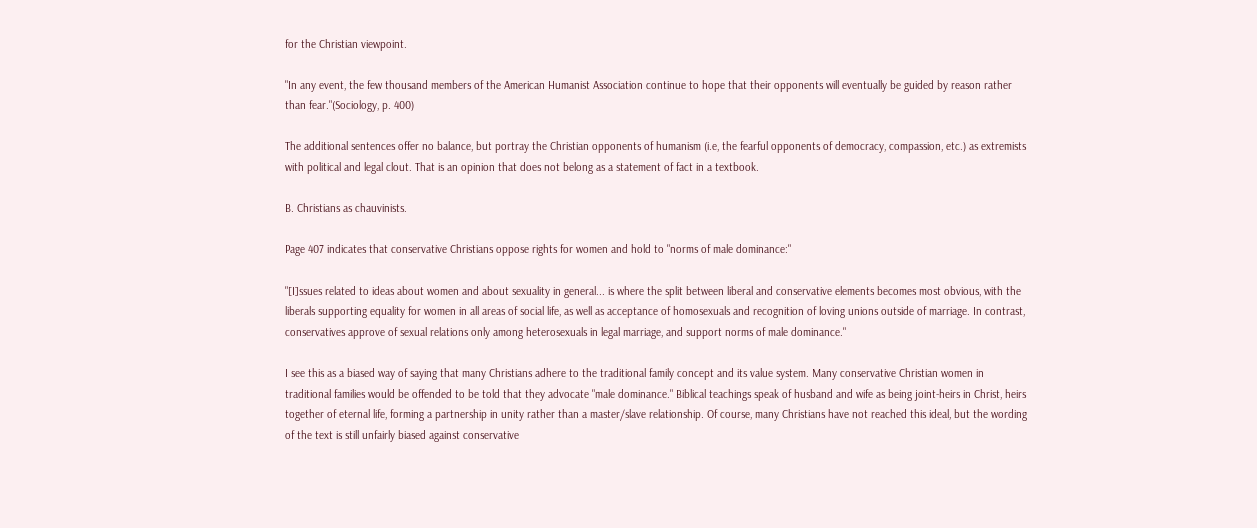for the Christian viewpoint.

"In any event, the few thousand members of the American Humanist Association continue to hope that their opponents will eventually be guided by reason rather than fear."(Sociology, p. 400)

The additional sentences offer no balance, but portray the Christian opponents of humanism (i.e, the fearful opponents of democracy, compassion, etc.) as extremists with political and legal clout. That is an opinion that does not belong as a statement of fact in a textbook.

B. Christians as chauvinists.

Page 407 indicates that conservative Christians oppose rights for women and hold to "norms of male dominance:"

"[I]ssues related to ideas about women and about sexuality in general... is where the split between liberal and conservative elements becomes most obvious, with the liberals supporting equality for women in all areas of social life, as well as acceptance of homosexuals and recognition of loving unions outside of marriage. In contrast, conservatives approve of sexual relations only among heterosexuals in legal marriage, and support norms of male dominance."

I see this as a biased way of saying that many Christians adhere to the traditional family concept and its value system. Many conservative Christian women in traditional families would be offended to be told that they advocate "male dominance." Biblical teachings speak of husband and wife as being joint-heirs in Christ, heirs together of eternal life, forming a partnership in unity rather than a master/slave relationship. Of course, many Christians have not reached this ideal, but the wording of the text is still unfairly biased against conservative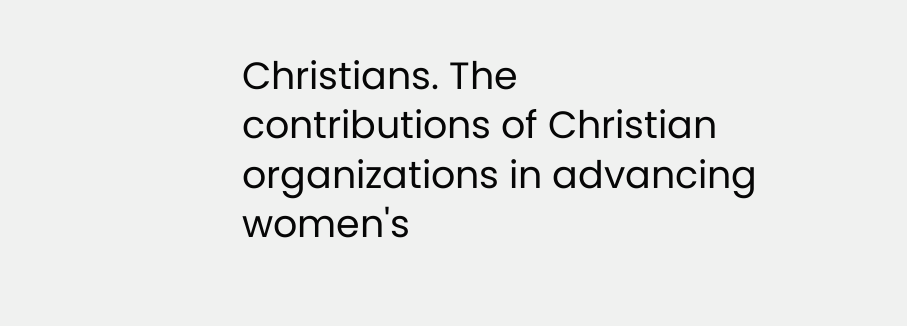Christians. The contributions of Christian organizations in advancing women's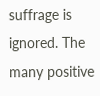suffrage is ignored. The many positive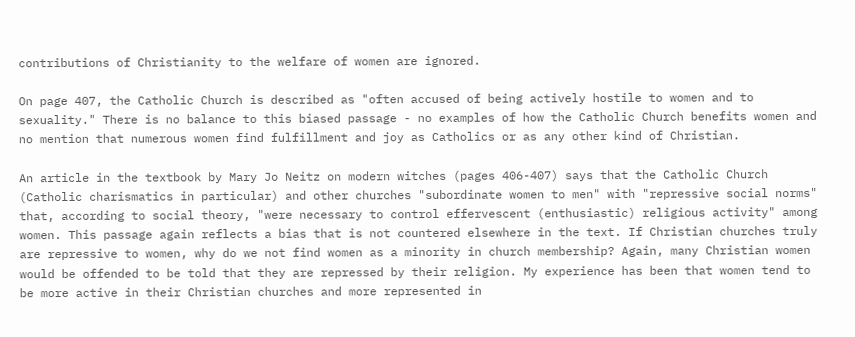contributions of Christianity to the welfare of women are ignored.

On page 407, the Catholic Church is described as "often accused of being actively hostile to women and to sexuality." There is no balance to this biased passage - no examples of how the Catholic Church benefits women and no mention that numerous women find fulfillment and joy as Catholics or as any other kind of Christian.

An article in the textbook by Mary Jo Neitz on modern witches (pages 406-407) says that the Catholic Church (Catholic charismatics in particular) and other churches "subordinate women to men" with "repressive social norms" that, according to social theory, "were necessary to control effervescent (enthusiastic) religious activity" among women. This passage again reflects a bias that is not countered elsewhere in the text. If Christian churches truly are repressive to women, why do we not find women as a minority in church membership? Again, many Christian women would be offended to be told that they are repressed by their religion. My experience has been that women tend to be more active in their Christian churches and more represented in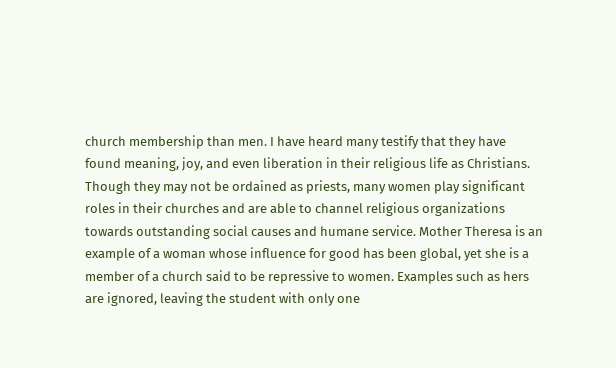church membership than men. I have heard many testify that they have found meaning, joy, and even liberation in their religious life as Christians. Though they may not be ordained as priests, many women play significant roles in their churches and are able to channel religious organizations towards outstanding social causes and humane service. Mother Theresa is an example of a woman whose influence for good has been global, yet she is a member of a church said to be repressive to women. Examples such as hers are ignored, leaving the student with only one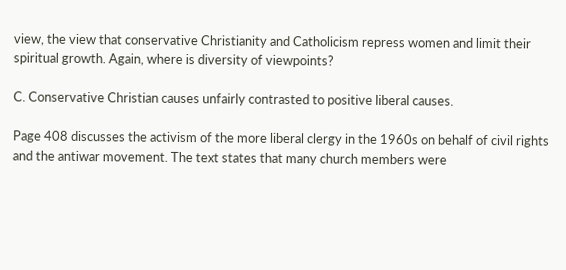view, the view that conservative Christianity and Catholicism repress women and limit their spiritual growth. Again, where is diversity of viewpoints?

C. Conservative Christian causes unfairly contrasted to positive liberal causes.

Page 408 discusses the activism of the more liberal clergy in the 1960s on behalf of civil rights and the antiwar movement. The text states that many church members were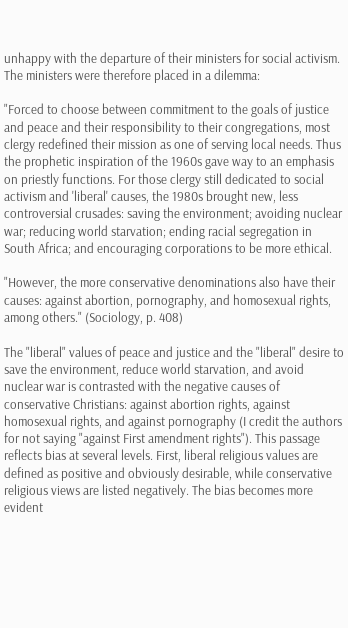unhappy with the departure of their ministers for social activism. The ministers were therefore placed in a dilemma:

"Forced to choose between commitment to the goals of justice and peace and their responsibility to their congregations, most clergy redefined their mission as one of serving local needs. Thus the prophetic inspiration of the 1960s gave way to an emphasis on priestly functions. For those clergy still dedicated to social activism and 'liberal' causes, the 1980s brought new, less controversial crusades: saving the environment; avoiding nuclear war; reducing world starvation; ending racial segregation in South Africa; and encouraging corporations to be more ethical.

"However, the more conservative denominations also have their causes: against abortion, pornography, and homosexual rights, among others." (Sociology, p. 408)

The "liberal" values of peace and justice and the "liberal" desire to save the environment, reduce world starvation, and avoid nuclear war is contrasted with the negative causes of conservative Christians: against abortion rights, against homosexual rights, and against pornography (I credit the authors for not saying "against First amendment rights"). This passage reflects bias at several levels. First, liberal religious values are defined as positive and obviously desirable, while conservative religious views are listed negatively. The bias becomes more evident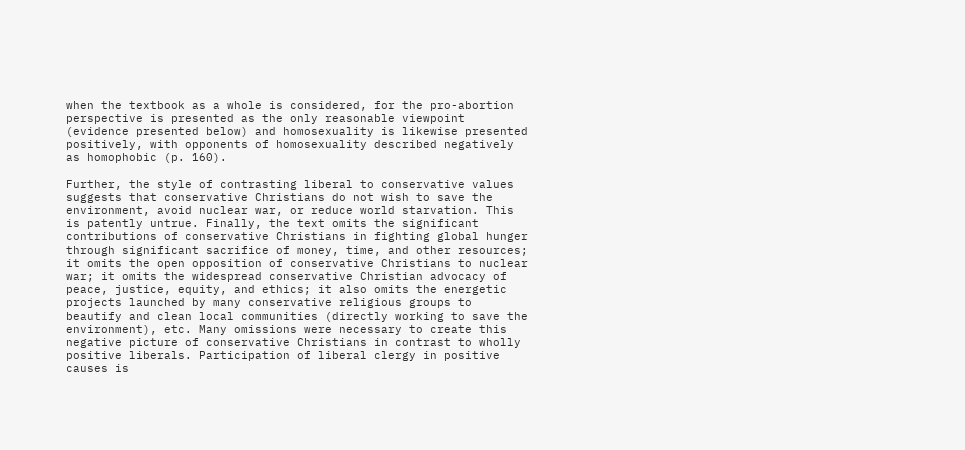when the textbook as a whole is considered, for the pro-abortion perspective is presented as the only reasonable viewpoint (evidence presented below) and homosexuality is likewise presented positively, with opponents of homosexuality described negatively as homophobic (p. 160).

Further, the style of contrasting liberal to conservative values suggests that conservative Christians do not wish to save the environment, avoid nuclear war, or reduce world starvation. This is patently untrue. Finally, the text omits the significant contributions of conservative Christians in fighting global hunger through significant sacrifice of money, time, and other resources; it omits the open opposition of conservative Christians to nuclear war; it omits the widespread conservative Christian advocacy of peace, justice, equity, and ethics; it also omits the energetic projects launched by many conservative religious groups to beautify and clean local communities (directly working to save the environment), etc. Many omissions were necessary to create this negative picture of conservative Christians in contrast to wholly positive liberals. Participation of liberal clergy in positive causes is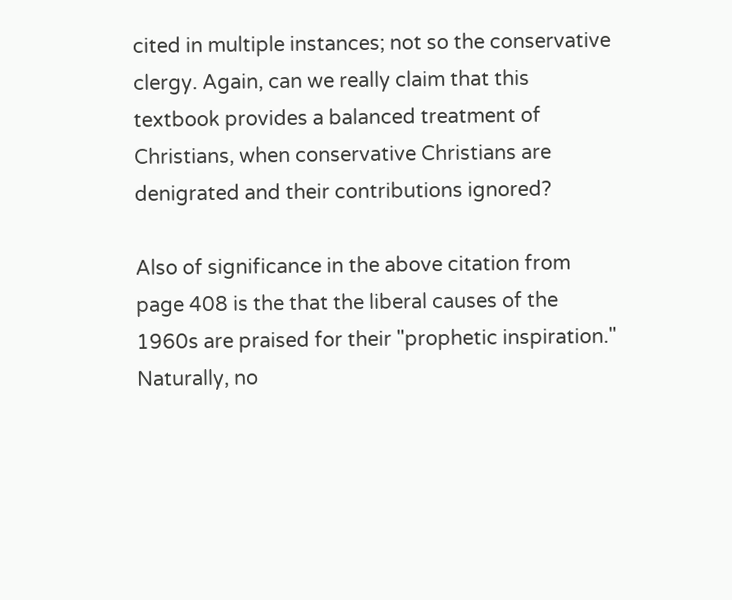cited in multiple instances; not so the conservative clergy. Again, can we really claim that this textbook provides a balanced treatment of Christians, when conservative Christians are denigrated and their contributions ignored?

Also of significance in the above citation from page 408 is the that the liberal causes of the 1960s are praised for their "prophetic inspiration." Naturally, no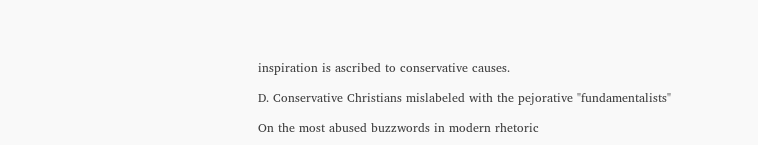inspiration is ascribed to conservative causes.

D. Conservative Christians mislabeled with the pejorative "fundamentalists"

On the most abused buzzwords in modern rhetoric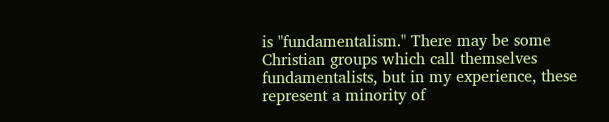is "fundamentalism." There may be some Christian groups which call themselves fundamentalists, but in my experience, these represent a minority of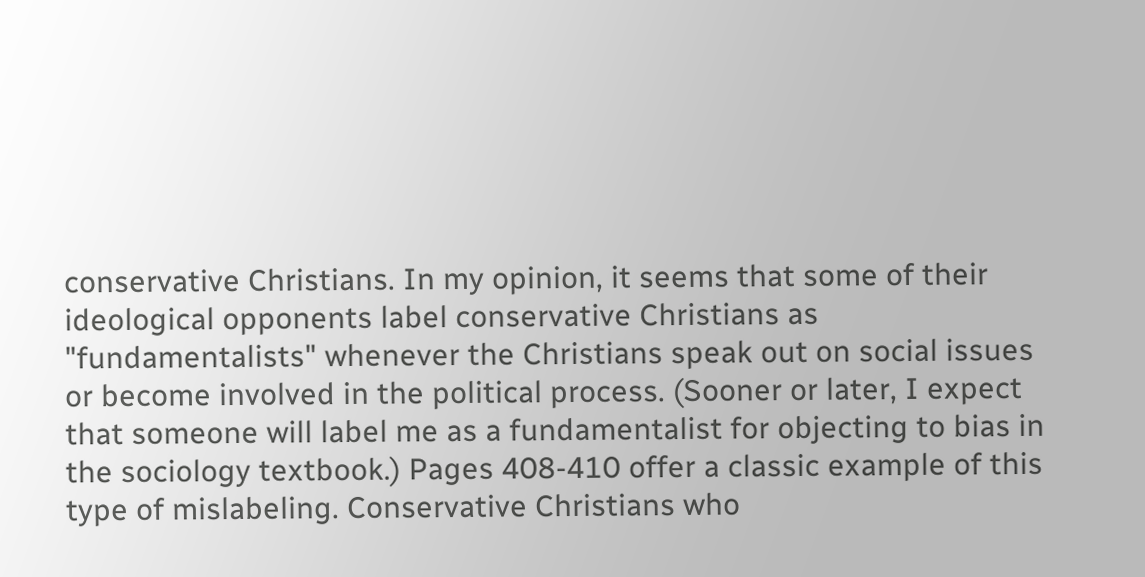conservative Christians. In my opinion, it seems that some of their ideological opponents label conservative Christians as "fundamentalists" whenever the Christians speak out on social issues or become involved in the political process. (Sooner or later, I expect that someone will label me as a fundamentalist for objecting to bias in the sociology textbook.) Pages 408-410 offer a classic example of this type of mislabeling. Conservative Christians who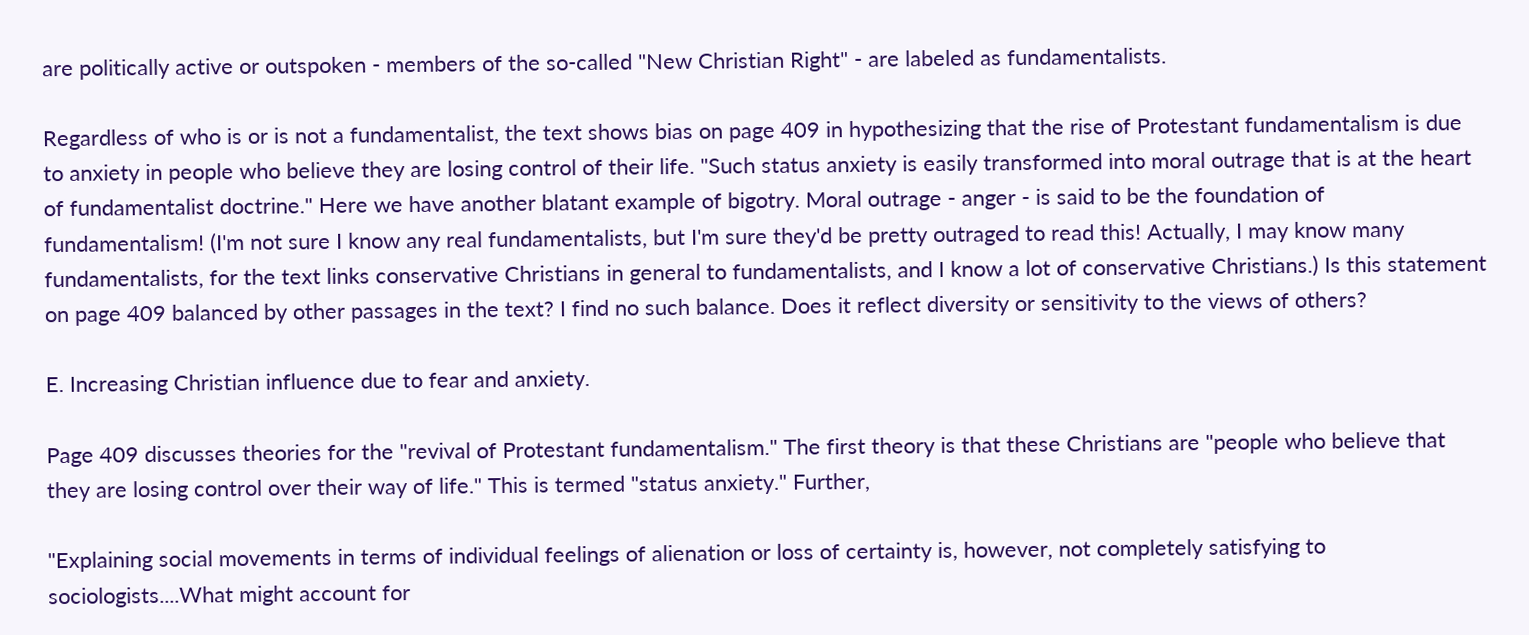are politically active or outspoken - members of the so-called "New Christian Right" - are labeled as fundamentalists.

Regardless of who is or is not a fundamentalist, the text shows bias on page 409 in hypothesizing that the rise of Protestant fundamentalism is due to anxiety in people who believe they are losing control of their life. "Such status anxiety is easily transformed into moral outrage that is at the heart of fundamentalist doctrine." Here we have another blatant example of bigotry. Moral outrage - anger - is said to be the foundation of fundamentalism! (I'm not sure I know any real fundamentalists, but I'm sure they'd be pretty outraged to read this! Actually, I may know many fundamentalists, for the text links conservative Christians in general to fundamentalists, and I know a lot of conservative Christians.) Is this statement on page 409 balanced by other passages in the text? I find no such balance. Does it reflect diversity or sensitivity to the views of others?

E. Increasing Christian influence due to fear and anxiety.

Page 409 discusses theories for the "revival of Protestant fundamentalism." The first theory is that these Christians are "people who believe that they are losing control over their way of life." This is termed "status anxiety." Further,

"Explaining social movements in terms of individual feelings of alienation or loss of certainty is, however, not completely satisfying to sociologists....What might account for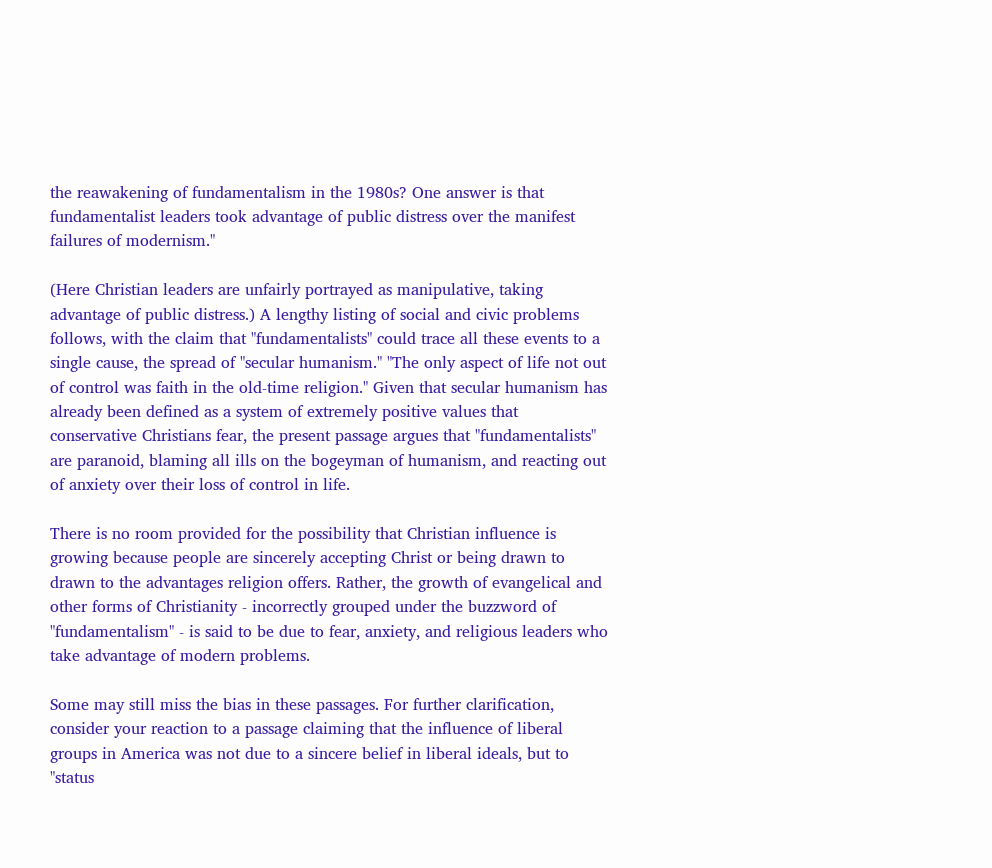the reawakening of fundamentalism in the 1980s? One answer is that fundamentalist leaders took advantage of public distress over the manifest failures of modernism."

(Here Christian leaders are unfairly portrayed as manipulative, taking advantage of public distress.) A lengthy listing of social and civic problems follows, with the claim that "fundamentalists" could trace all these events to a single cause, the spread of "secular humanism." "The only aspect of life not out of control was faith in the old-time religion." Given that secular humanism has already been defined as a system of extremely positive values that conservative Christians fear, the present passage argues that "fundamentalists" are paranoid, blaming all ills on the bogeyman of humanism, and reacting out of anxiety over their loss of control in life.

There is no room provided for the possibility that Christian influence is growing because people are sincerely accepting Christ or being drawn to drawn to the advantages religion offers. Rather, the growth of evangelical and other forms of Christianity - incorrectly grouped under the buzzword of "fundamentalism" - is said to be due to fear, anxiety, and religious leaders who take advantage of modern problems.

Some may still miss the bias in these passages. For further clarification, consider your reaction to a passage claiming that the influence of liberal groups in America was not due to a sincere belief in liberal ideals, but to "status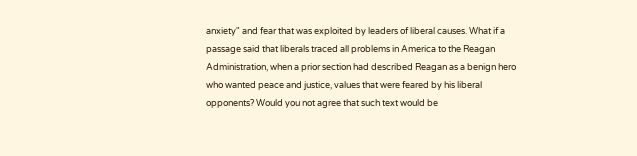anxiety" and fear that was exploited by leaders of liberal causes. What if a passage said that liberals traced all problems in America to the Reagan Administration, when a prior section had described Reagan as a benign hero who wanted peace and justice, values that were feared by his liberal opponents? Would you not agree that such text would be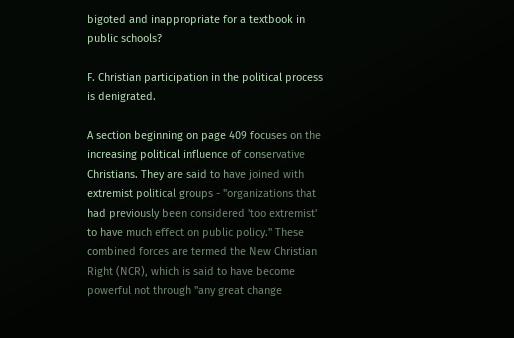bigoted and inappropriate for a textbook in public schools?

F. Christian participation in the political process is denigrated.

A section beginning on page 409 focuses on the increasing political influence of conservative Christians. They are said to have joined with extremist political groups - "organizations that had previously been considered 'too extremist' to have much effect on public policy." These combined forces are termed the New Christian Right (NCR), which is said to have become powerful not through "any great change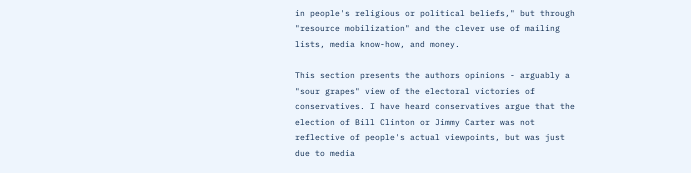in people's religious or political beliefs," but through "resource mobilization" and the clever use of mailing lists, media know-how, and money.

This section presents the authors opinions - arguably a "sour grapes" view of the electoral victories of conservatives. I have heard conservatives argue that the election of Bill Clinton or Jimmy Carter was not reflective of people's actual viewpoints, but was just due to media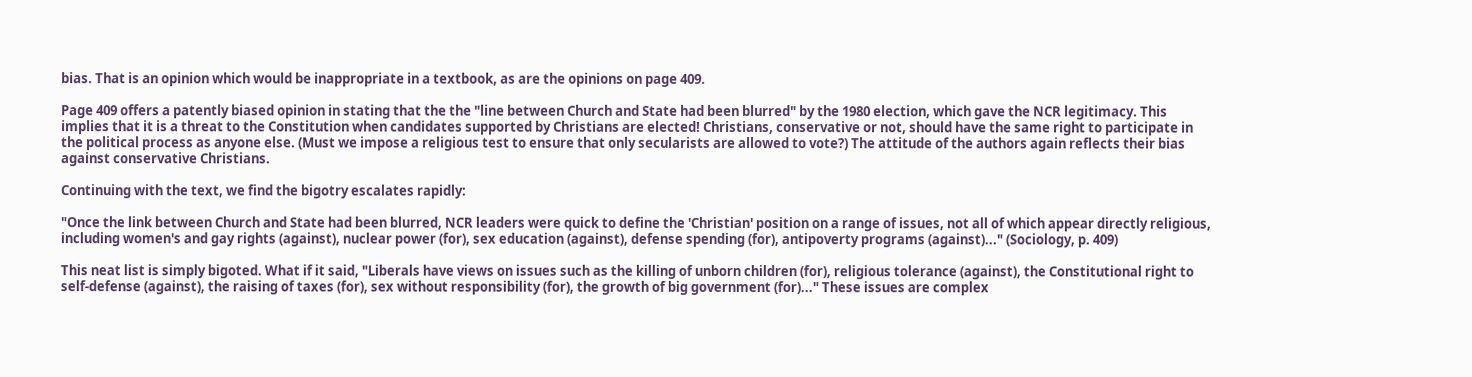bias. That is an opinion which would be inappropriate in a textbook, as are the opinions on page 409.

Page 409 offers a patently biased opinion in stating that the the "line between Church and State had been blurred" by the 1980 election, which gave the NCR legitimacy. This implies that it is a threat to the Constitution when candidates supported by Christians are elected! Christians, conservative or not, should have the same right to participate in the political process as anyone else. (Must we impose a religious test to ensure that only secularists are allowed to vote?) The attitude of the authors again reflects their bias against conservative Christians.

Continuing with the text, we find the bigotry escalates rapidly:

"Once the link between Church and State had been blurred, NCR leaders were quick to define the 'Christian' position on a range of issues, not all of which appear directly religious, including women's and gay rights (against), nuclear power (for), sex education (against), defense spending (for), antipoverty programs (against)..." (Sociology, p. 409)

This neat list is simply bigoted. What if it said, "Liberals have views on issues such as the killing of unborn children (for), religious tolerance (against), the Constitutional right to self-defense (against), the raising of taxes (for), sex without responsibility (for), the growth of big government (for)..." These issues are complex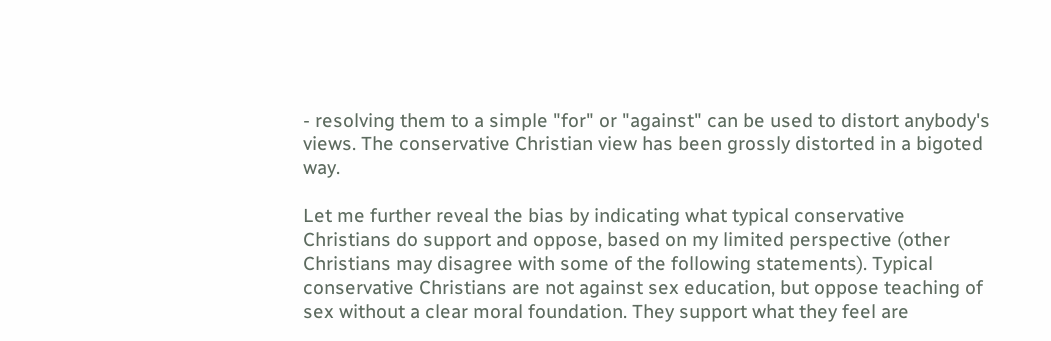- resolving them to a simple "for" or "against" can be used to distort anybody's views. The conservative Christian view has been grossly distorted in a bigoted way.

Let me further reveal the bias by indicating what typical conservative Christians do support and oppose, based on my limited perspective (other Christians may disagree with some of the following statements). Typical conservative Christians are not against sex education, but oppose teaching of sex without a clear moral foundation. They support what they feel are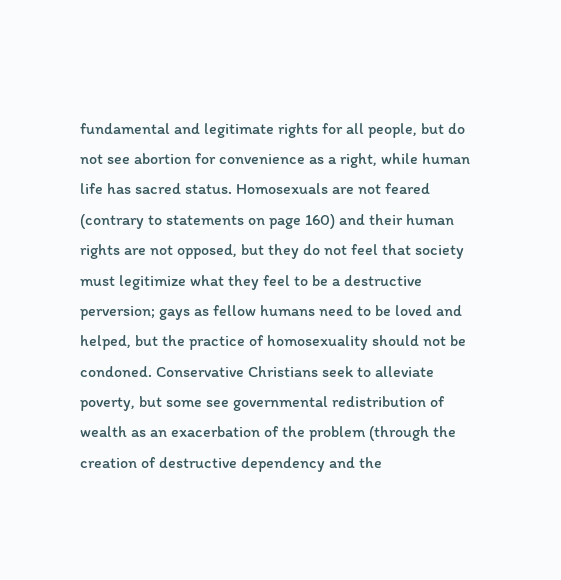fundamental and legitimate rights for all people, but do not see abortion for convenience as a right, while human life has sacred status. Homosexuals are not feared (contrary to statements on page 160) and their human rights are not opposed, but they do not feel that society must legitimize what they feel to be a destructive perversion; gays as fellow humans need to be loved and helped, but the practice of homosexuality should not be condoned. Conservative Christians seek to alleviate poverty, but some see governmental redistribution of wealth as an exacerbation of the problem (through the creation of destructive dependency and the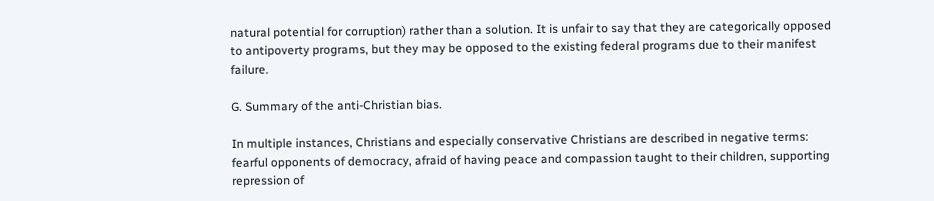natural potential for corruption) rather than a solution. It is unfair to say that they are categorically opposed to antipoverty programs, but they may be opposed to the existing federal programs due to their manifest failure.

G. Summary of the anti-Christian bias.

In multiple instances, Christians and especially conservative Christians are described in negative terms: fearful opponents of democracy, afraid of having peace and compassion taught to their children, supporting repression of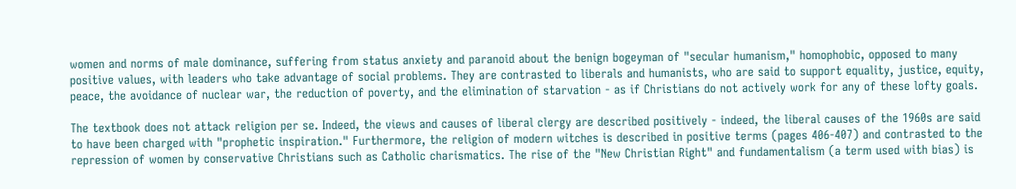women and norms of male dominance, suffering from status anxiety and paranoid about the benign bogeyman of "secular humanism," homophobic, opposed to many positive values, with leaders who take advantage of social problems. They are contrasted to liberals and humanists, who are said to support equality, justice, equity, peace, the avoidance of nuclear war, the reduction of poverty, and the elimination of starvation - as if Christians do not actively work for any of these lofty goals.

The textbook does not attack religion per se. Indeed, the views and causes of liberal clergy are described positively - indeed, the liberal causes of the 1960s are said to have been charged with "prophetic inspiration." Furthermore, the religion of modern witches is described in positive terms (pages 406-407) and contrasted to the repression of women by conservative Christians such as Catholic charismatics. The rise of the "New Christian Right" and fundamentalism (a term used with bias) is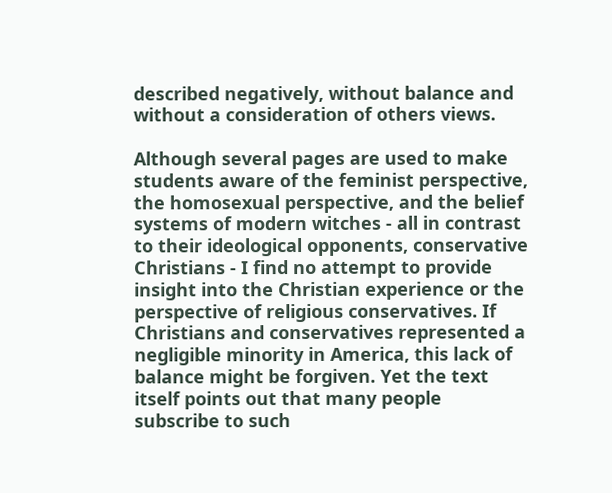described negatively, without balance and without a consideration of others views.

Although several pages are used to make students aware of the feminist perspective, the homosexual perspective, and the belief systems of modern witches - all in contrast to their ideological opponents, conservative Christians - I find no attempt to provide insight into the Christian experience or the perspective of religious conservatives. If Christians and conservatives represented a negligible minority in America, this lack of balance might be forgiven. Yet the text itself points out that many people subscribe to such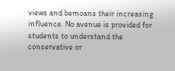views and bemoans their increasing influence. No avenue is provided for students to understand the conservative or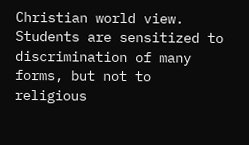Christian world view. Students are sensitized to discrimination of many forms, but not to religious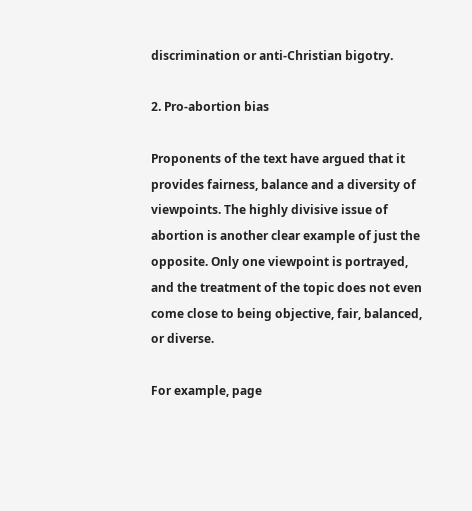discrimination or anti-Christian bigotry.

2. Pro-abortion bias

Proponents of the text have argued that it provides fairness, balance and a diversity of viewpoints. The highly divisive issue of abortion is another clear example of just the opposite. Only one viewpoint is portrayed, and the treatment of the topic does not even come close to being objective, fair, balanced, or diverse.

For example, page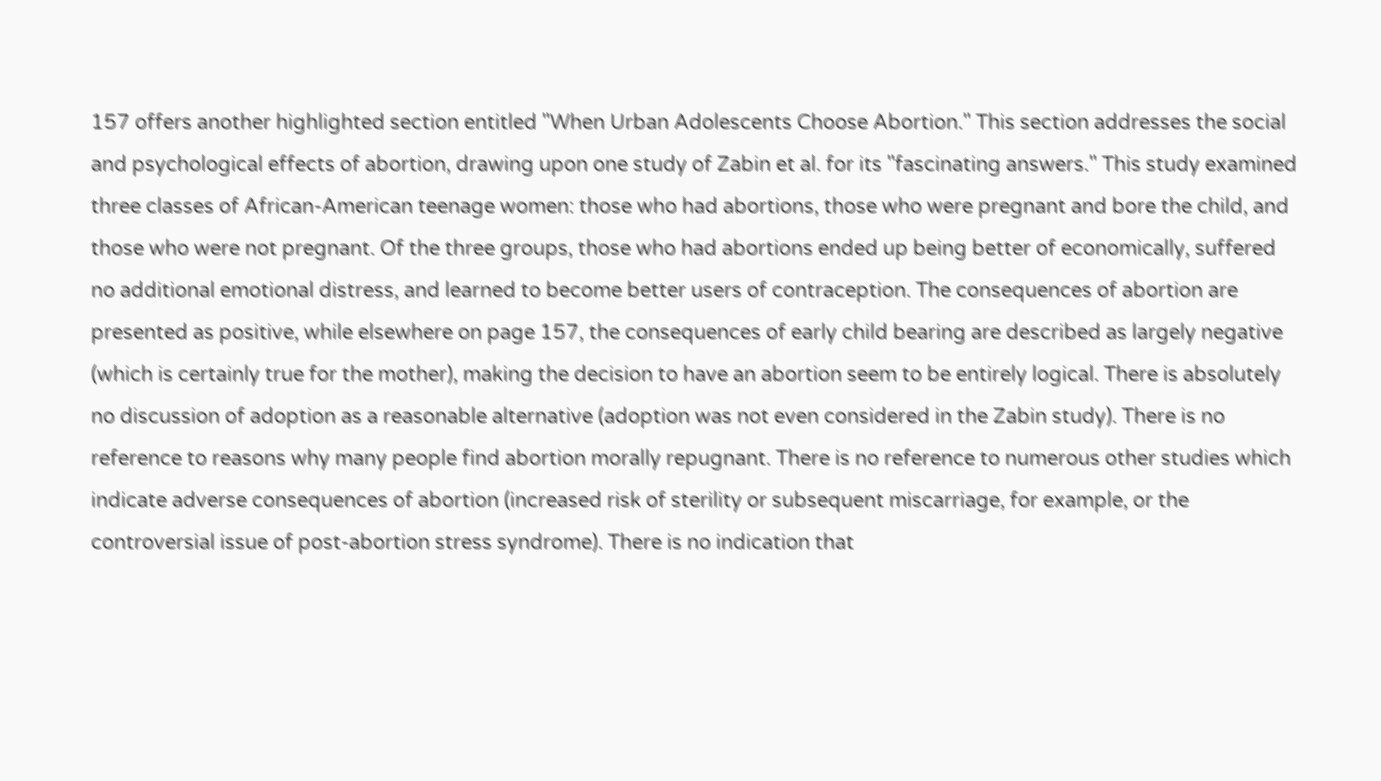157 offers another highlighted section entitled "When Urban Adolescents Choose Abortion." This section addresses the social and psychological effects of abortion, drawing upon one study of Zabin et al. for its "fascinating answers." This study examined three classes of African-American teenage women: those who had abortions, those who were pregnant and bore the child, and those who were not pregnant. Of the three groups, those who had abortions ended up being better of economically, suffered no additional emotional distress, and learned to become better users of contraception. The consequences of abortion are presented as positive, while elsewhere on page 157, the consequences of early child bearing are described as largely negative (which is certainly true for the mother), making the decision to have an abortion seem to be entirely logical. There is absolutely no discussion of adoption as a reasonable alternative (adoption was not even considered in the Zabin study). There is no reference to reasons why many people find abortion morally repugnant. There is no reference to numerous other studies which indicate adverse consequences of abortion (increased risk of sterility or subsequent miscarriage, for example, or the controversial issue of post-abortion stress syndrome). There is no indication that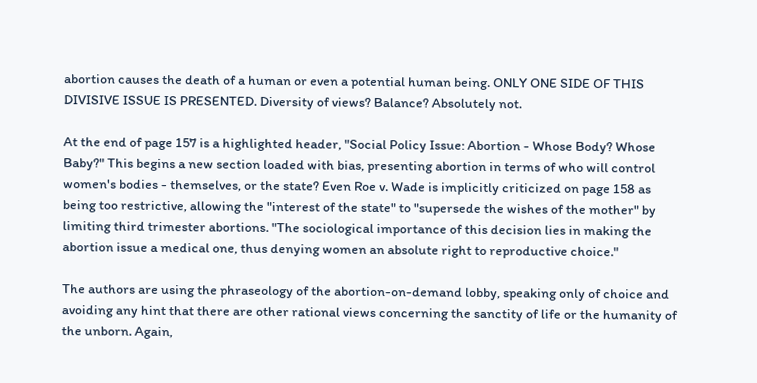abortion causes the death of a human or even a potential human being. ONLY ONE SIDE OF THIS DIVISIVE ISSUE IS PRESENTED. Diversity of views? Balance? Absolutely not.

At the end of page 157 is a highlighted header, "Social Policy Issue: Abortion - Whose Body? Whose Baby?" This begins a new section loaded with bias, presenting abortion in terms of who will control women's bodies - themselves, or the state? Even Roe v. Wade is implicitly criticized on page 158 as being too restrictive, allowing the "interest of the state" to "supersede the wishes of the mother" by limiting third trimester abortions. "The sociological importance of this decision lies in making the abortion issue a medical one, thus denying women an absolute right to reproductive choice."

The authors are using the phraseology of the abortion-on-demand lobby, speaking only of choice and avoiding any hint that there are other rational views concerning the sanctity of life or the humanity of the unborn. Again,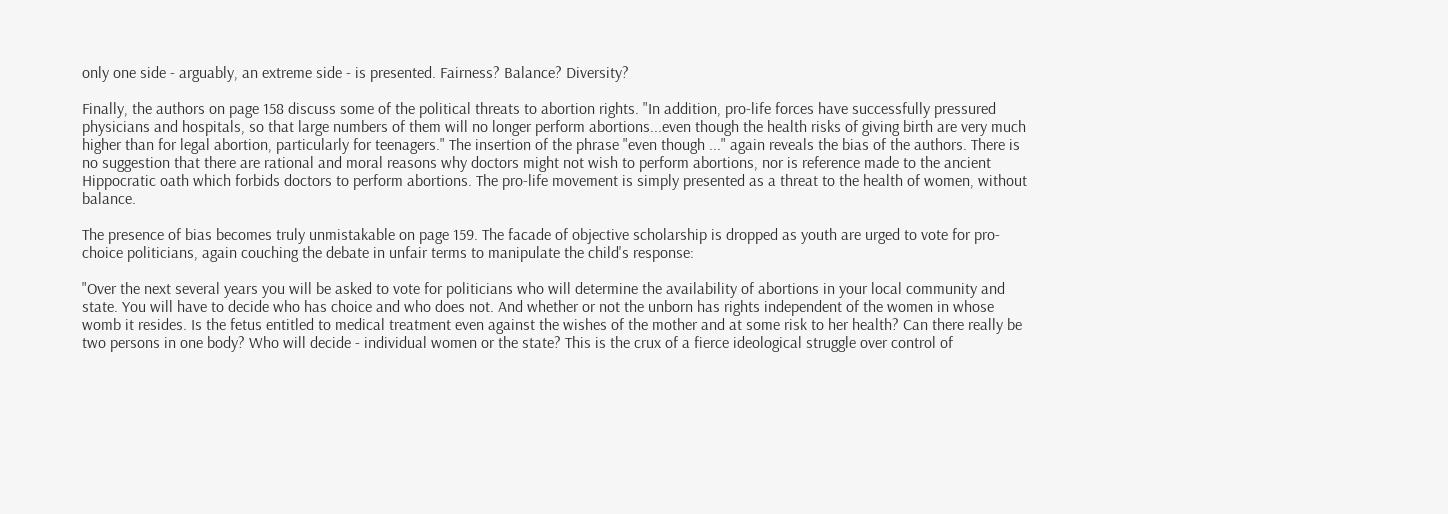only one side - arguably, an extreme side - is presented. Fairness? Balance? Diversity?

Finally, the authors on page 158 discuss some of the political threats to abortion rights. "In addition, pro-life forces have successfully pressured physicians and hospitals, so that large numbers of them will no longer perform abortions...even though the health risks of giving birth are very much higher than for legal abortion, particularly for teenagers." The insertion of the phrase "even though ..." again reveals the bias of the authors. There is no suggestion that there are rational and moral reasons why doctors might not wish to perform abortions, nor is reference made to the ancient Hippocratic oath which forbids doctors to perform abortions. The pro-life movement is simply presented as a threat to the health of women, without balance.

The presence of bias becomes truly unmistakable on page 159. The facade of objective scholarship is dropped as youth are urged to vote for pro-choice politicians, again couching the debate in unfair terms to manipulate the child's response:

"Over the next several years you will be asked to vote for politicians who will determine the availability of abortions in your local community and state. You will have to decide who has choice and who does not. And whether or not the unborn has rights independent of the women in whose womb it resides. Is the fetus entitled to medical treatment even against the wishes of the mother and at some risk to her health? Can there really be two persons in one body? Who will decide - individual women or the state? This is the crux of a fierce ideological struggle over control of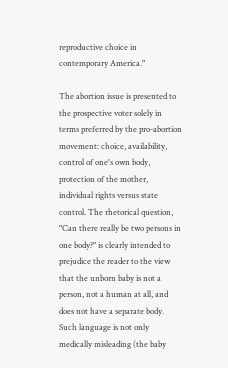reproductive choice in contemporary America."

The abortion issue is presented to the prospective voter solely in terms preferred by the pro-abortion movement: choice, availability, control of one's own body, protection of the mother, individual rights versus state control. The rhetorical question, "Can there really be two persons in one body?" is clearly intended to prejudice the reader to the view that the unborn baby is not a person, not a human at all, and does not have a separate body. Such language is not only medically misleading (the baby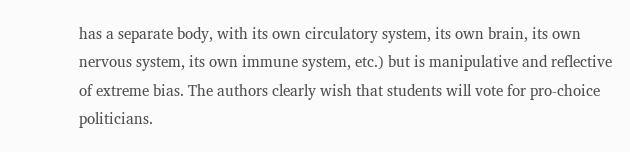has a separate body, with its own circulatory system, its own brain, its own nervous system, its own immune system, etc.) but is manipulative and reflective of extreme bias. The authors clearly wish that students will vote for pro-choice politicians.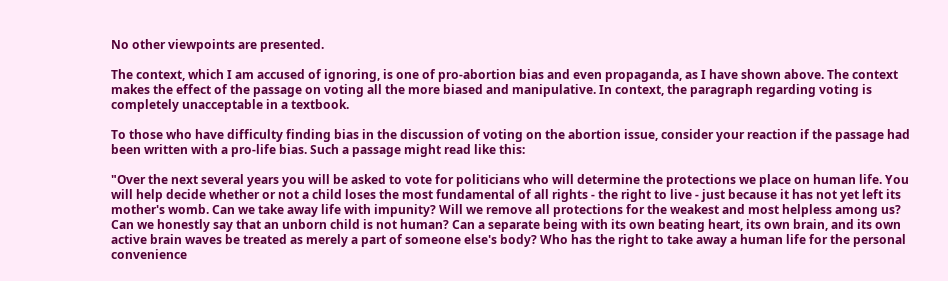No other viewpoints are presented.

The context, which I am accused of ignoring, is one of pro-abortion bias and even propaganda, as I have shown above. The context makes the effect of the passage on voting all the more biased and manipulative. In context, the paragraph regarding voting is completely unacceptable in a textbook.

To those who have difficulty finding bias in the discussion of voting on the abortion issue, consider your reaction if the passage had been written with a pro-life bias. Such a passage might read like this:

"Over the next several years you will be asked to vote for politicians who will determine the protections we place on human life. You will help decide whether or not a child loses the most fundamental of all rights - the right to live - just because it has not yet left its mother's womb. Can we take away life with impunity? Will we remove all protections for the weakest and most helpless among us? Can we honestly say that an unborn child is not human? Can a separate being with its own beating heart, its own brain, and its own active brain waves be treated as merely a part of someone else's body? Who has the right to take away a human life for the personal convenience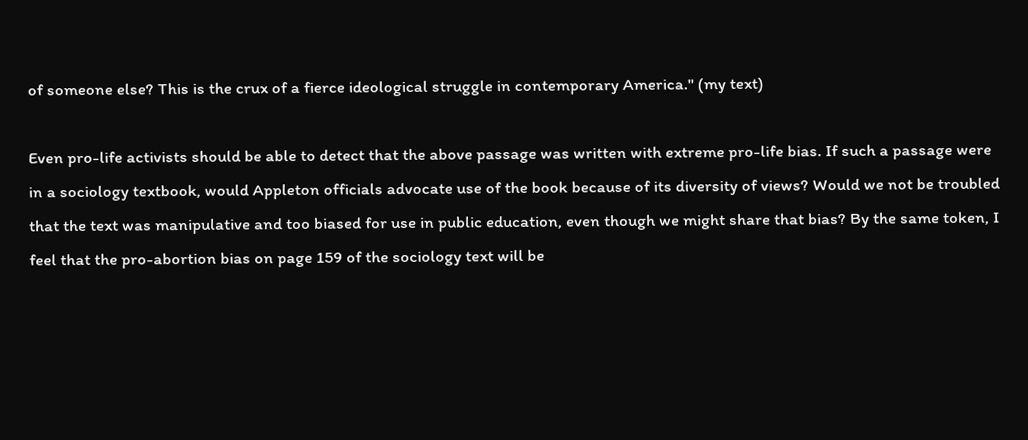of someone else? This is the crux of a fierce ideological struggle in contemporary America." (my text)

Even pro-life activists should be able to detect that the above passage was written with extreme pro-life bias. If such a passage were in a sociology textbook, would Appleton officials advocate use of the book because of its diversity of views? Would we not be troubled that the text was manipulative and too biased for use in public education, even though we might share that bias? By the same token, I feel that the pro-abortion bias on page 159 of the sociology text will be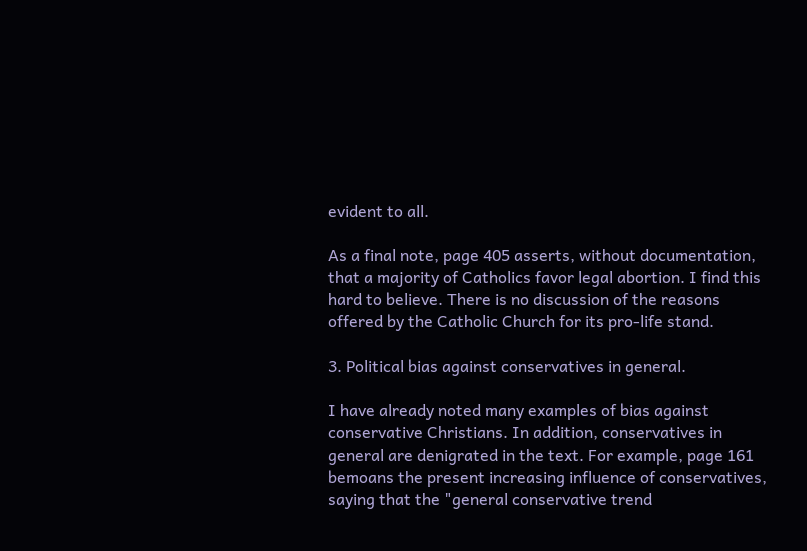evident to all.

As a final note, page 405 asserts, without documentation, that a majority of Catholics favor legal abortion. I find this hard to believe. There is no discussion of the reasons offered by the Catholic Church for its pro-life stand.

3. Political bias against conservatives in general.

I have already noted many examples of bias against conservative Christians. In addition, conservatives in general are denigrated in the text. For example, page 161 bemoans the present increasing influence of conservatives, saying that the "general conservative trend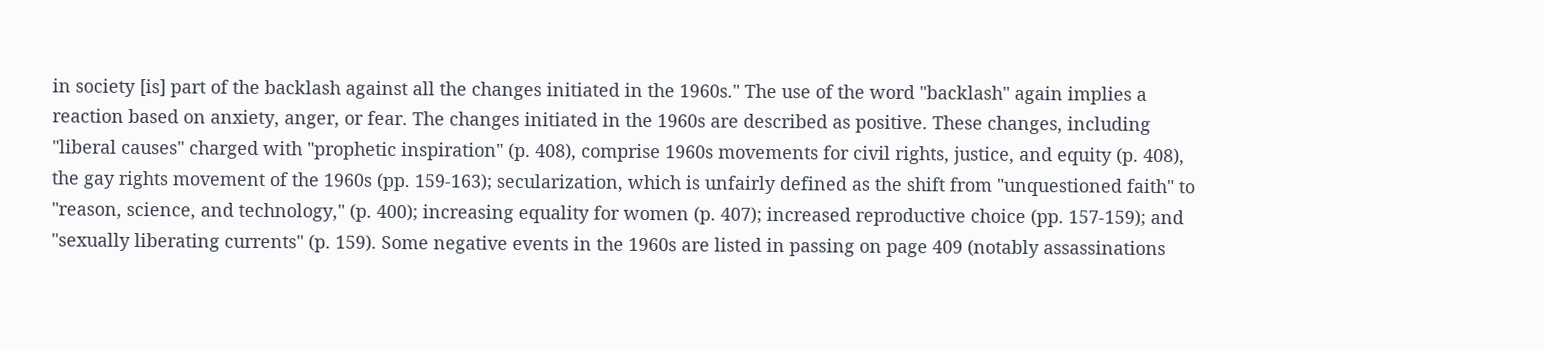in society [is] part of the backlash against all the changes initiated in the 1960s." The use of the word "backlash" again implies a reaction based on anxiety, anger, or fear. The changes initiated in the 1960s are described as positive. These changes, including "liberal causes" charged with "prophetic inspiration" (p. 408), comprise 1960s movements for civil rights, justice, and equity (p. 408), the gay rights movement of the 1960s (pp. 159-163); secularization, which is unfairly defined as the shift from "unquestioned faith" to "reason, science, and technology," (p. 400); increasing equality for women (p. 407); increased reproductive choice (pp. 157-159); and "sexually liberating currents" (p. 159). Some negative events in the 1960s are listed in passing on page 409 (notably assassinations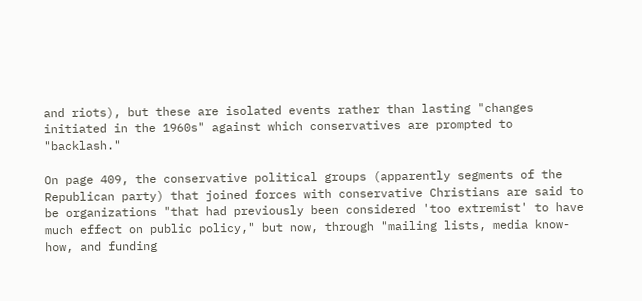and riots), but these are isolated events rather than lasting "changes initiated in the 1960s" against which conservatives are prompted to "backlash."

On page 409, the conservative political groups (apparently segments of the Republican party) that joined forces with conservative Christians are said to be organizations "that had previously been considered 'too extremist' to have much effect on public policy," but now, through "mailing lists, media know-how, and funding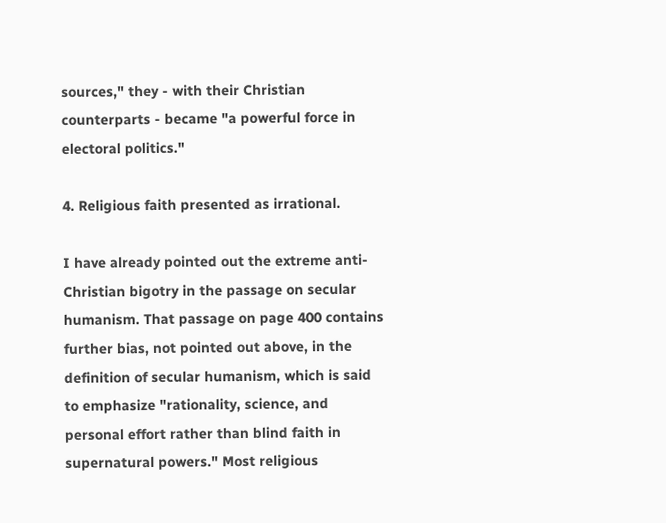sources," they - with their Christian counterparts - became "a powerful force in electoral politics."

4. Religious faith presented as irrational.

I have already pointed out the extreme anti-Christian bigotry in the passage on secular humanism. That passage on page 400 contains further bias, not pointed out above, in the definition of secular humanism, which is said to emphasize "rationality, science, and personal effort rather than blind faith in supernatural powers." Most religious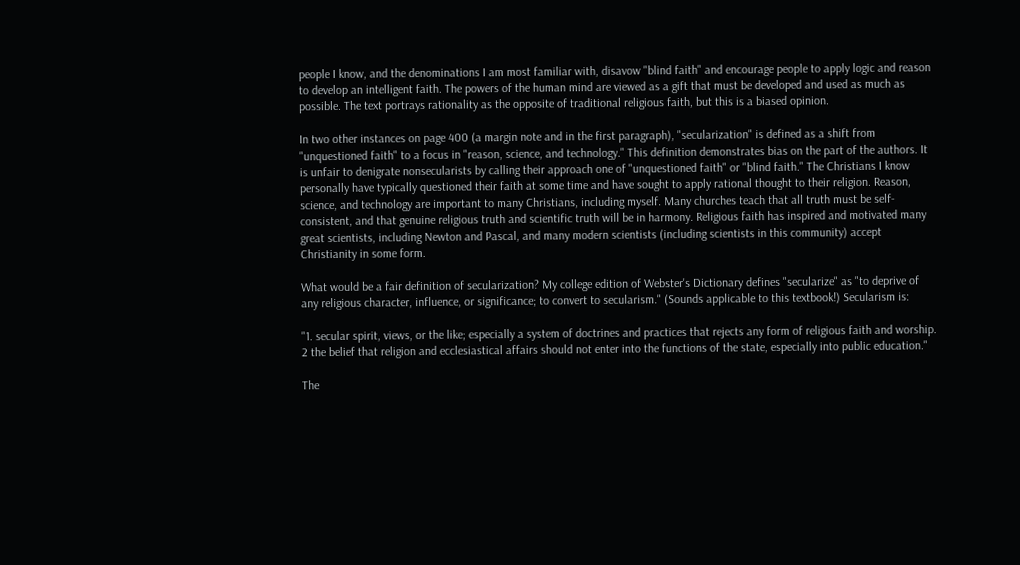people I know, and the denominations I am most familiar with, disavow "blind faith" and encourage people to apply logic and reason to develop an intelligent faith. The powers of the human mind are viewed as a gift that must be developed and used as much as possible. The text portrays rationality as the opposite of traditional religious faith, but this is a biased opinion.

In two other instances on page 400 (a margin note and in the first paragraph), "secularization" is defined as a shift from "unquestioned faith" to a focus in "reason, science, and technology." This definition demonstrates bias on the part of the authors. It is unfair to denigrate nonsecularists by calling their approach one of "unquestioned faith" or "blind faith." The Christians I know personally have typically questioned their faith at some time and have sought to apply rational thought to their religion. Reason, science, and technology are important to many Christians, including myself. Many churches teach that all truth must be self-consistent, and that genuine religious truth and scientific truth will be in harmony. Religious faith has inspired and motivated many great scientists, including Newton and Pascal, and many modern scientists (including scientists in this community) accept Christianity in some form.

What would be a fair definition of secularization? My college edition of Webster's Dictionary defines "secularize" as "to deprive of any religious character, influence, or significance; to convert to secularism." (Sounds applicable to this textbook!) Secularism is:

"1. secular spirit, views, or the like; especially a system of doctrines and practices that rejects any form of religious faith and worship. 2 the belief that religion and ecclesiastical affairs should not enter into the functions of the state, especially into public education."

The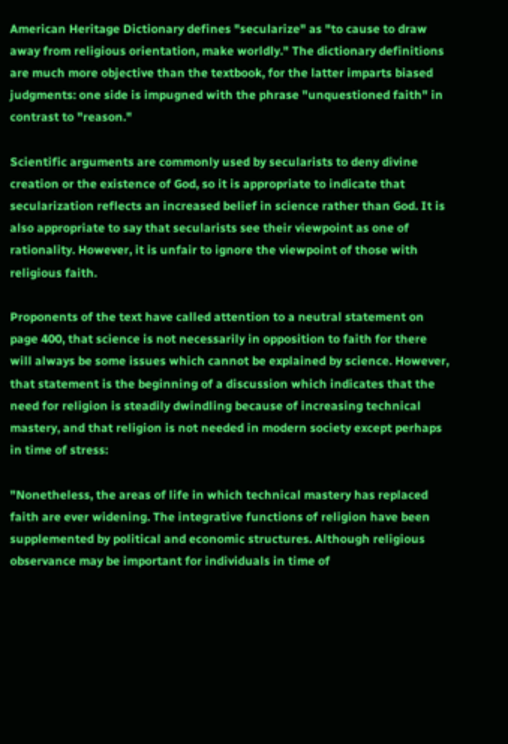American Heritage Dictionary defines "secularize" as "to cause to draw away from religious orientation, make worldly." The dictionary definitions are much more objective than the textbook, for the latter imparts biased judgments: one side is impugned with the phrase "unquestioned faith" in contrast to "reason."

Scientific arguments are commonly used by secularists to deny divine creation or the existence of God, so it is appropriate to indicate that secularization reflects an increased belief in science rather than God. It is also appropriate to say that secularists see their viewpoint as one of rationality. However, it is unfair to ignore the viewpoint of those with religious faith.

Proponents of the text have called attention to a neutral statement on page 400, that science is not necessarily in opposition to faith for there will always be some issues which cannot be explained by science. However, that statement is the beginning of a discussion which indicates that the need for religion is steadily dwindling because of increasing technical mastery, and that religion is not needed in modern society except perhaps in time of stress:

"Nonetheless, the areas of life in which technical mastery has replaced faith are ever widening. The integrative functions of religion have been supplemented by political and economic structures. Although religious observance may be important for individuals in time of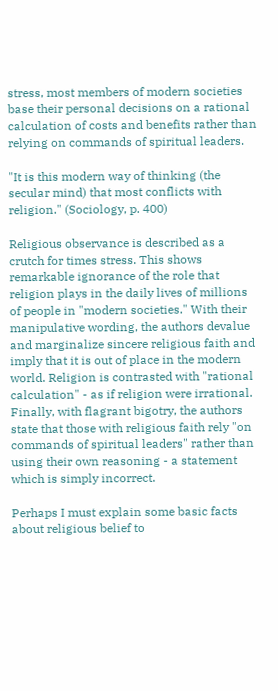stress, most members of modern societies base their personal decisions on a rational calculation of costs and benefits rather than relying on commands of spiritual leaders.

"It is this modern way of thinking (the secular mind) that most conflicts with religion." (Sociology, p. 400)

Religious observance is described as a crutch for times stress. This shows remarkable ignorance of the role that religion plays in the daily lives of millions of people in "modern societies." With their manipulative wording, the authors devalue and marginalize sincere religious faith and imply that it is out of place in the modern world. Religion is contrasted with "rational calculation" - as if religion were irrational. Finally, with flagrant bigotry, the authors state that those with religious faith rely "on commands of spiritual leaders" rather than using their own reasoning - a statement which is simply incorrect.

Perhaps I must explain some basic facts about religious belief to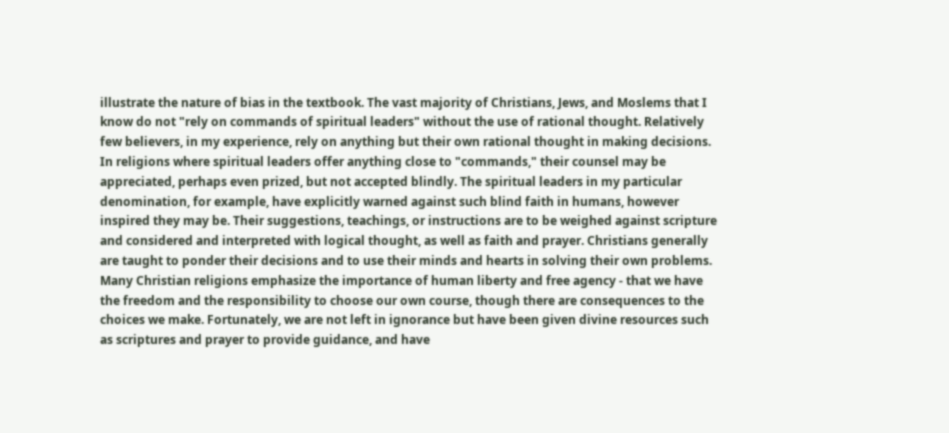illustrate the nature of bias in the textbook. The vast majority of Christians, Jews, and Moslems that I know do not "rely on commands of spiritual leaders" without the use of rational thought. Relatively few believers, in my experience, rely on anything but their own rational thought in making decisions. In religions where spiritual leaders offer anything close to "commands," their counsel may be appreciated, perhaps even prized, but not accepted blindly. The spiritual leaders in my particular denomination, for example, have explicitly warned against such blind faith in humans, however inspired they may be. Their suggestions, teachings, or instructions are to be weighed against scripture and considered and interpreted with logical thought, as well as faith and prayer. Christians generally are taught to ponder their decisions and to use their minds and hearts in solving their own problems. Many Christian religions emphasize the importance of human liberty and free agency - that we have the freedom and the responsibility to choose our own course, though there are consequences to the choices we make. Fortunately, we are not left in ignorance but have been given divine resources such as scriptures and prayer to provide guidance, and have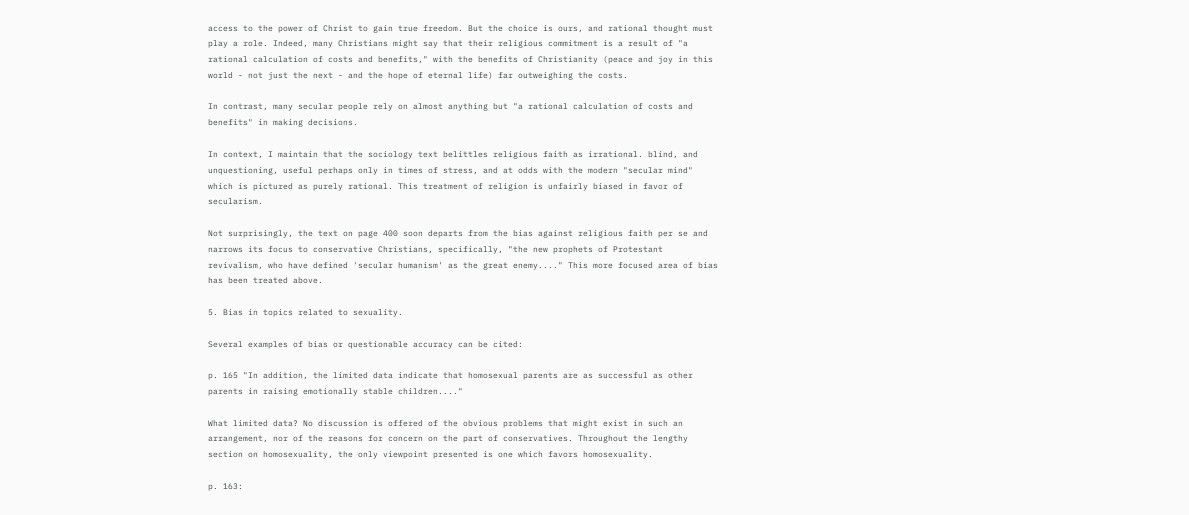access to the power of Christ to gain true freedom. But the choice is ours, and rational thought must play a role. Indeed, many Christians might say that their religious commitment is a result of "a rational calculation of costs and benefits," with the benefits of Christianity (peace and joy in this world - not just the next - and the hope of eternal life) far outweighing the costs.

In contrast, many secular people rely on almost anything but "a rational calculation of costs and benefits" in making decisions.

In context, I maintain that the sociology text belittles religious faith as irrational. blind, and unquestioning, useful perhaps only in times of stress, and at odds with the modern "secular mind" which is pictured as purely rational. This treatment of religion is unfairly biased in favor of secularism.

Not surprisingly, the text on page 400 soon departs from the bias against religious faith per se and narrows its focus to conservative Christians, specifically, "the new prophets of Protestant revivalism, who have defined 'secular humanism' as the great enemy...." This more focused area of bias has been treated above.

5. Bias in topics related to sexuality.

Several examples of bias or questionable accuracy can be cited:

p. 165 "In addition, the limited data indicate that homosexual parents are as successful as other parents in raising emotionally stable children...."

What limited data? No discussion is offered of the obvious problems that might exist in such an arrangement, nor of the reasons for concern on the part of conservatives. Throughout the lengthy section on homosexuality, the only viewpoint presented is one which favors homosexuality.

p. 163: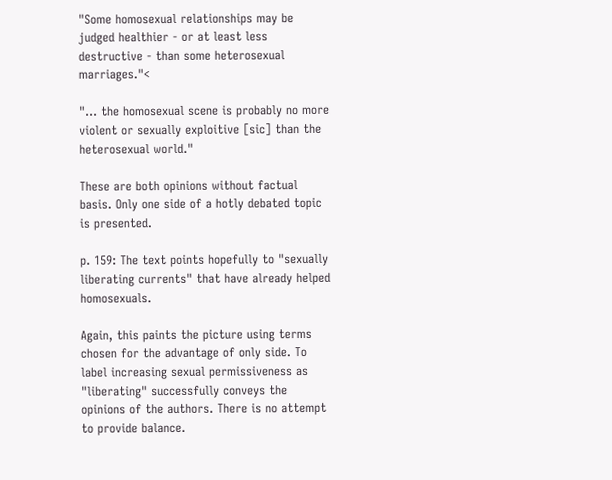"Some homosexual relationships may be judged healthier - or at least less destructive - than some heterosexual marriages."<

"... the homosexual scene is probably no more violent or sexually exploitive [sic] than the heterosexual world."

These are both opinions without factual basis. Only one side of a hotly debated topic is presented.

p. 159: The text points hopefully to "sexually liberating currents" that have already helped homosexuals.

Again, this paints the picture using terms chosen for the advantage of only side. To label increasing sexual permissiveness as "liberating" successfully conveys the opinions of the authors. There is no attempt to provide balance.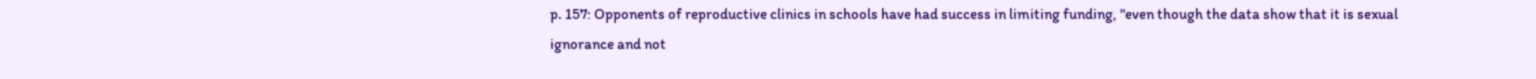p. 157: Opponents of reproductive clinics in schools have had success in limiting funding, "even though the data show that it is sexual ignorance and not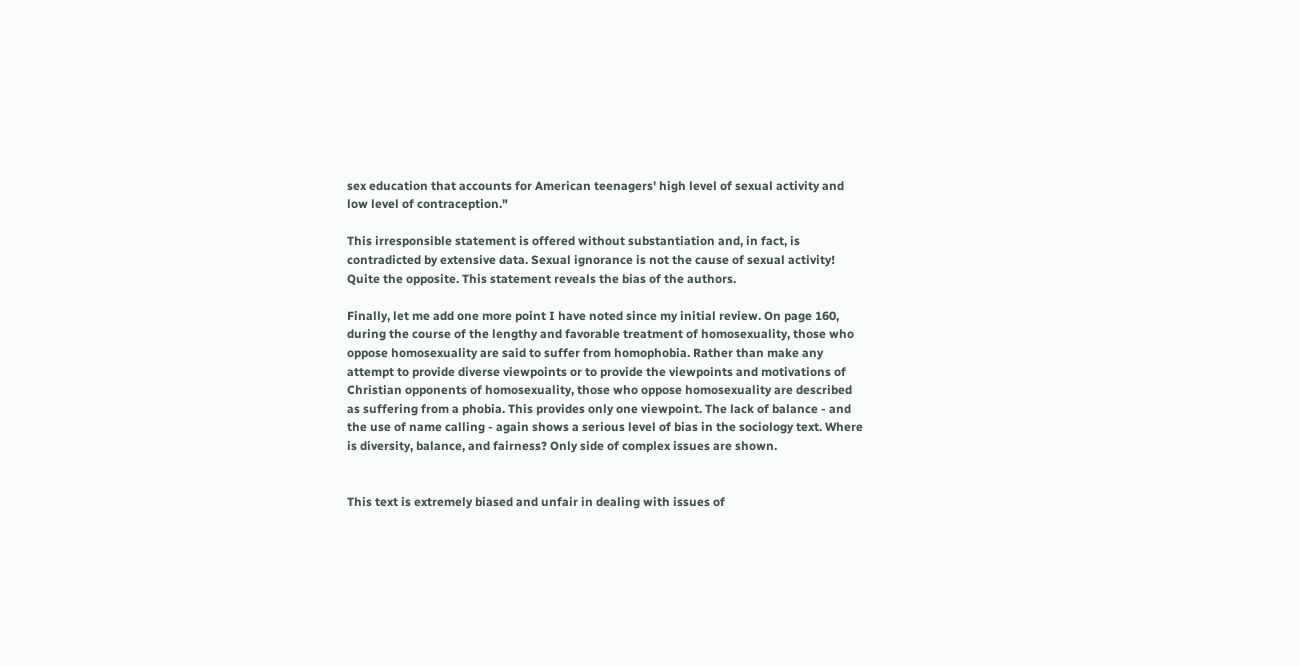sex education that accounts for American teenagers' high level of sexual activity and low level of contraception."

This irresponsible statement is offered without substantiation and, in fact, is contradicted by extensive data. Sexual ignorance is not the cause of sexual activity! Quite the opposite. This statement reveals the bias of the authors.

Finally, let me add one more point I have noted since my initial review. On page 160, during the course of the lengthy and favorable treatment of homosexuality, those who oppose homosexuality are said to suffer from homophobia. Rather than make any attempt to provide diverse viewpoints or to provide the viewpoints and motivations of Christian opponents of homosexuality, those who oppose homosexuality are described as suffering from a phobia. This provides only one viewpoint. The lack of balance - and the use of name calling - again shows a serious level of bias in the sociology text. Where is diversity, balance, and fairness? Only side of complex issues are shown.


This text is extremely biased and unfair in dealing with issues of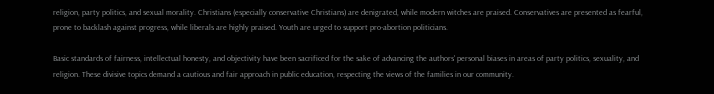religion, party politics, and sexual morality. Christians (especially conservative Christians) are denigrated, while modern witches are praised. Conservatives are presented as fearful, prone to backlash against progress, while liberals are highly praised. Youth are urged to support pro-abortion politicians.

Basic standards of fairness, intellectual honesty, and objectivity have been sacrificed for the sake of advancing the authors' personal biases in areas of party politics, sexuality, and religion. These divisive topics demand a cautious and fair approach in public education, respecting the views of the families in our community.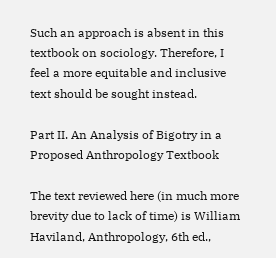Such an approach is absent in this textbook on sociology. Therefore, I feel a more equitable and inclusive text should be sought instead.

Part II. An Analysis of Bigotry in a Proposed Anthropology Textbook

The text reviewed here (in much more brevity due to lack of time) is William Haviland, Anthropology, 6th ed.,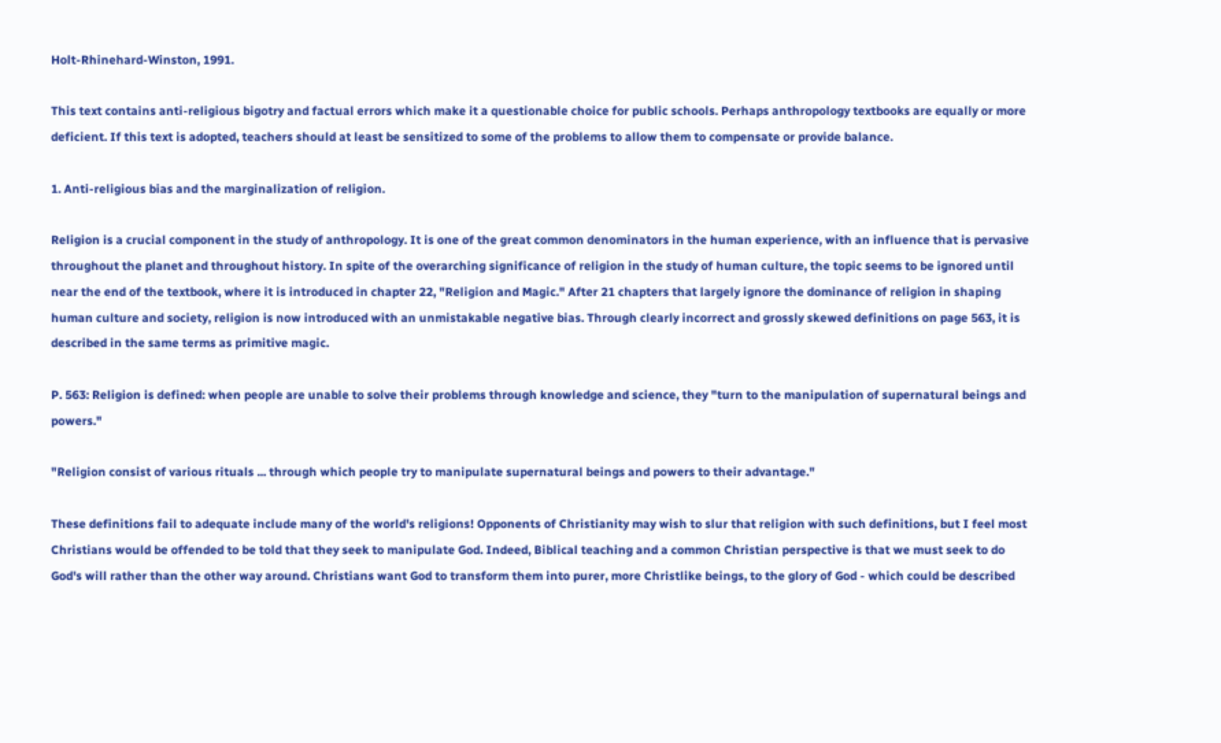Holt-Rhinehard-Winston, 1991.

This text contains anti-religious bigotry and factual errors which make it a questionable choice for public schools. Perhaps anthropology textbooks are equally or more deficient. If this text is adopted, teachers should at least be sensitized to some of the problems to allow them to compensate or provide balance.

1. Anti-religious bias and the marginalization of religion.

Religion is a crucial component in the study of anthropology. It is one of the great common denominators in the human experience, with an influence that is pervasive throughout the planet and throughout history. In spite of the overarching significance of religion in the study of human culture, the topic seems to be ignored until near the end of the textbook, where it is introduced in chapter 22, "Religion and Magic." After 21 chapters that largely ignore the dominance of religion in shaping human culture and society, religion is now introduced with an unmistakable negative bias. Through clearly incorrect and grossly skewed definitions on page 563, it is described in the same terms as primitive magic.

P. 563: Religion is defined: when people are unable to solve their problems through knowledge and science, they "turn to the manipulation of supernatural beings and powers."

"Religion consist of various rituals ... through which people try to manipulate supernatural beings and powers to their advantage."

These definitions fail to adequate include many of the world's religions! Opponents of Christianity may wish to slur that religion with such definitions, but I feel most Christians would be offended to be told that they seek to manipulate God. Indeed, Biblical teaching and a common Christian perspective is that we must seek to do God's will rather than the other way around. Christians want God to transform them into purer, more Christlike beings, to the glory of God - which could be described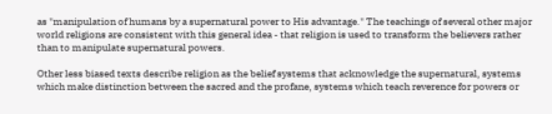as "manipulation of humans by a supernatural power to His advantage." The teachings of several other major world religions are consistent with this general idea - that religion is used to transform the believers rather than to manipulate supernatural powers.

Other less biased texts describe religion as the belief systems that acknowledge the supernatural, systems which make distinction between the sacred and the profane, systems which teach reverence for powers or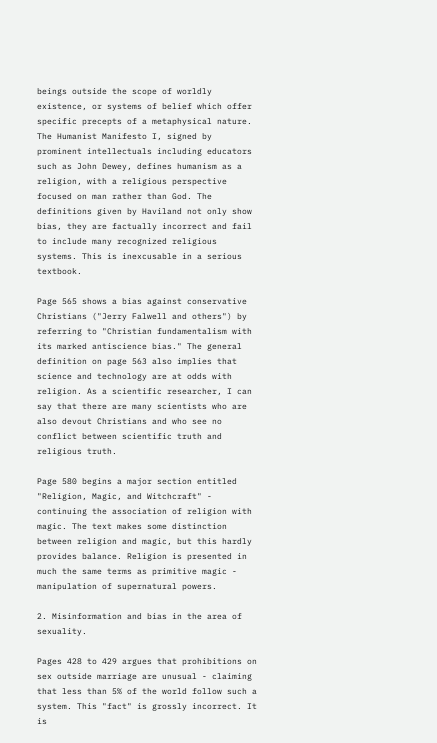beings outside the scope of worldly existence, or systems of belief which offer specific precepts of a metaphysical nature. The Humanist Manifesto I, signed by prominent intellectuals including educators such as John Dewey, defines humanism as a religion, with a religious perspective focused on man rather than God. The definitions given by Haviland not only show bias, they are factually incorrect and fail to include many recognized religious systems. This is inexcusable in a serious textbook.

Page 565 shows a bias against conservative Christians ("Jerry Falwell and others") by referring to "Christian fundamentalism with its marked antiscience bias." The general definition on page 563 also implies that science and technology are at odds with religion. As a scientific researcher, I can say that there are many scientists who are also devout Christians and who see no conflict between scientific truth and religious truth.

Page 580 begins a major section entitled "Religion, Magic, and Witchcraft" - continuing the association of religion with magic. The text makes some distinction between religion and magic, but this hardly provides balance. Religion is presented in much the same terms as primitive magic - manipulation of supernatural powers.

2. Misinformation and bias in the area of sexuality.

Pages 428 to 429 argues that prohibitions on sex outside marriage are unusual - claiming that less than 5% of the world follow such a system. This "fact" is grossly incorrect. It is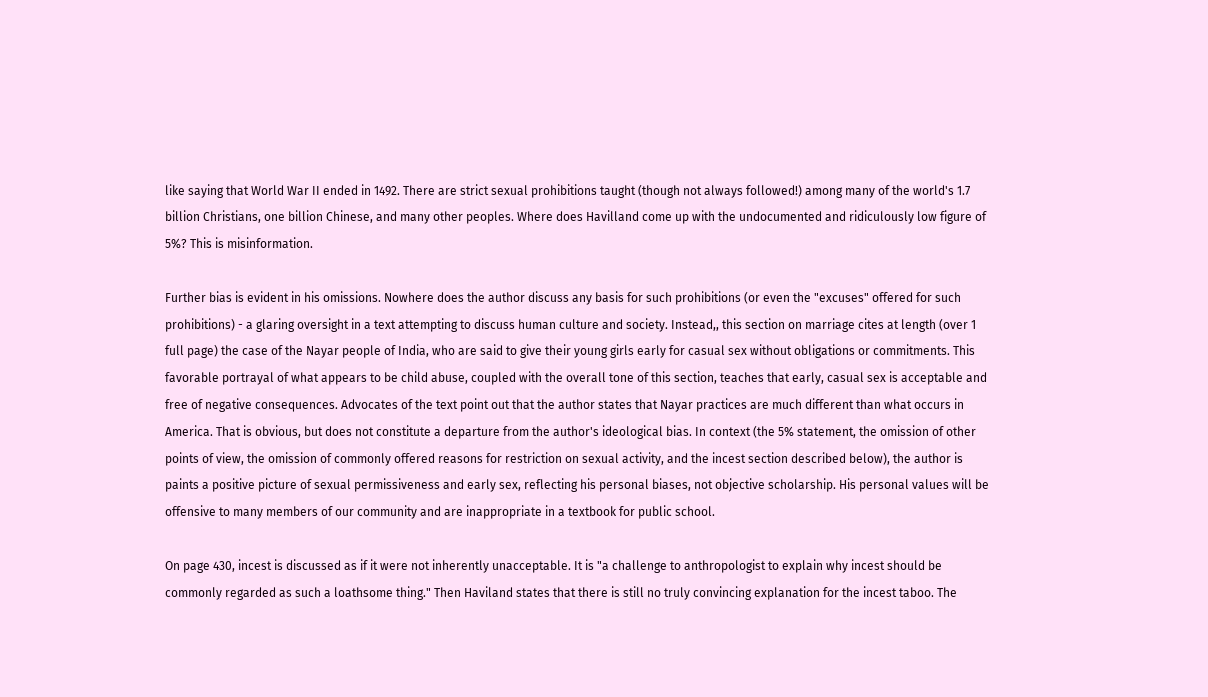like saying that World War II ended in 1492. There are strict sexual prohibitions taught (though not always followed!) among many of the world's 1.7 billion Christians, one billion Chinese, and many other peoples. Where does Havilland come up with the undocumented and ridiculously low figure of 5%? This is misinformation.

Further bias is evident in his omissions. Nowhere does the author discuss any basis for such prohibitions (or even the "excuses" offered for such prohibitions) - a glaring oversight in a text attempting to discuss human culture and society. Instead,, this section on marriage cites at length (over 1 full page) the case of the Nayar people of India, who are said to give their young girls early for casual sex without obligations or commitments. This favorable portrayal of what appears to be child abuse, coupled with the overall tone of this section, teaches that early, casual sex is acceptable and free of negative consequences. Advocates of the text point out that the author states that Nayar practices are much different than what occurs in America. That is obvious, but does not constitute a departure from the author's ideological bias. In context (the 5% statement, the omission of other points of view, the omission of commonly offered reasons for restriction on sexual activity, and the incest section described below), the author is paints a positive picture of sexual permissiveness and early sex, reflecting his personal biases, not objective scholarship. His personal values will be offensive to many members of our community and are inappropriate in a textbook for public school.

On page 430, incest is discussed as if it were not inherently unacceptable. It is "a challenge to anthropologist to explain why incest should be commonly regarded as such a loathsome thing." Then Haviland states that there is still no truly convincing explanation for the incest taboo. The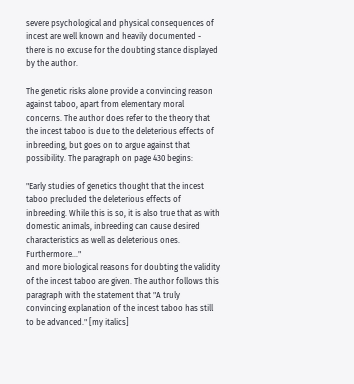severe psychological and physical consequences of incest are well known and heavily documented - there is no excuse for the doubting stance displayed by the author.

The genetic risks alone provide a convincing reason against taboo, apart from elementary moral concerns. The author does refer to the theory that the incest taboo is due to the deleterious effects of inbreeding, but goes on to argue against that possibility. The paragraph on page 430 begins:

"Early studies of genetics thought that the incest taboo precluded the deleterious effects of inbreeding. While this is so, it is also true that as with domestic animals, inbreeding can cause desired characteristics as well as deleterious ones. Furthermore..."
and more biological reasons for doubting the validity of the incest taboo are given. The author follows this paragraph with the statement that "A truly convincing explanation of the incest taboo has still to be advanced." [my italics]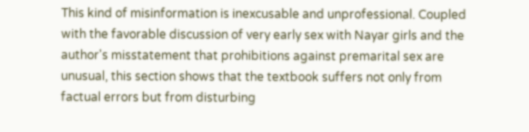This kind of misinformation is inexcusable and unprofessional. Coupled with the favorable discussion of very early sex with Nayar girls and the author's misstatement that prohibitions against premarital sex are unusual, this section shows that the textbook suffers not only from factual errors but from disturbing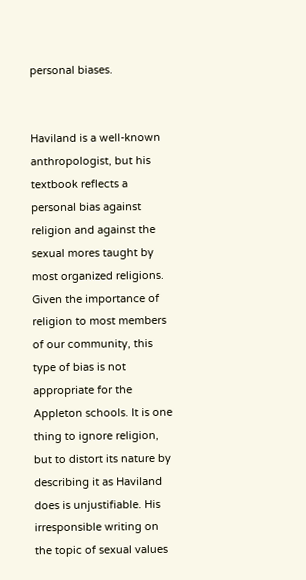personal biases.


Haviland is a well-known anthropologist, but his textbook reflects a personal bias against religion and against the sexual mores taught by most organized religions. Given the importance of religion to most members of our community, this type of bias is not appropriate for the Appleton schools. It is one thing to ignore religion, but to distort its nature by describing it as Haviland does is unjustifiable. His irresponsible writing on the topic of sexual values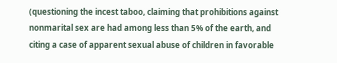(questioning the incest taboo, claiming that prohibitions against nonmarital sex are had among less than 5% of the earth, and citing a case of apparent sexual abuse of children in favorable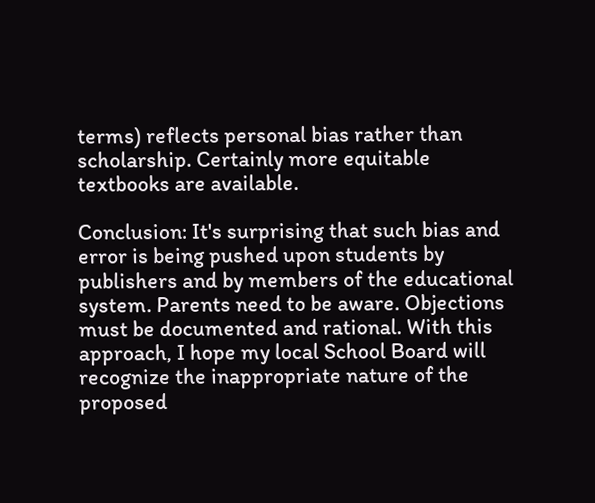terms) reflects personal bias rather than scholarship. Certainly more equitable textbooks are available.

Conclusion: It's surprising that such bias and error is being pushed upon students by publishers and by members of the educational system. Parents need to be aware. Objections must be documented and rational. With this approach, I hope my local School Board will recognize the inappropriate nature of the proposed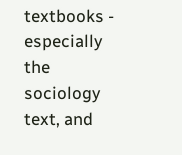textbooks - especially the sociology text, and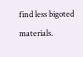find less bigoted materials.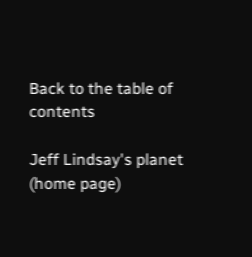Back to the table of contents

Jeff Lindsay's planet (home page)